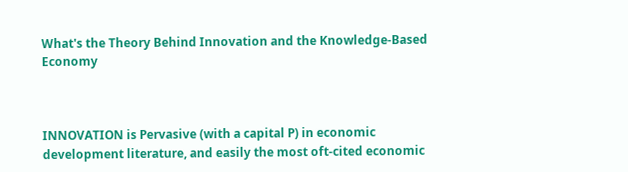What's the Theory Behind Innovation and the Knowledge-Based Economy



INNOVATION is Pervasive (with a capital P) in economic development literature, and easily the most oft-cited economic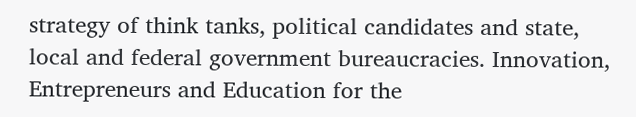strategy of think tanks, political candidates and state, local and federal government bureaucracies. Innovation, Entrepreneurs and Education for the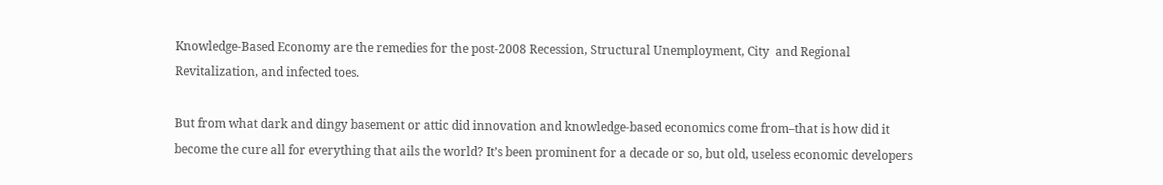Knowledge-Based Economy are the remedies for the post-2008 Recession, Structural Unemployment, City  and Regional Revitalization, and infected toes.

But from what dark and dingy basement or attic did innovation and knowledge-based economics come from–that is how did it become the cure all for everything that ails the world? It’s been prominent for a decade or so, but old, useless economic developers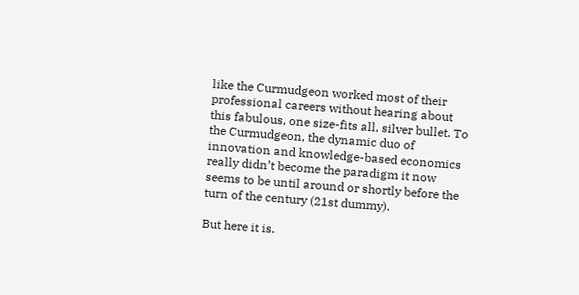like the Curmudgeon worked most of their professional careers without hearing about this fabulous, one size-fits all, silver bullet. To the Curmudgeon, the dynamic duo of innovation and knowledge-based economics really didn’t become the paradigm it now seems to be until around or shortly before the turn of the century (21st dummy).

But here it is.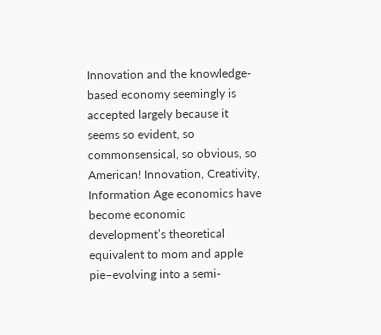Innovation and the knowledge-based economy seemingly is accepted largely because it seems so evident, so commonsensical, so obvious, so American! Innovation, Creativity, Information Age economics have become economic development’s theoretical equivalent to mom and apple pie–evolving into a semi-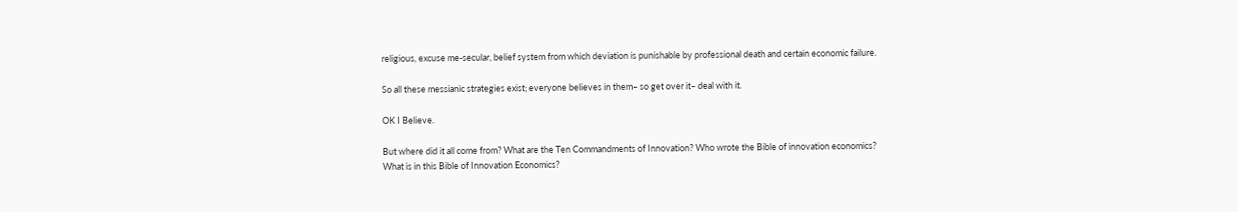religious, excuse me-secular, belief system from which deviation is punishable by professional death and certain economic failure.

So all these messianic strategies exist; everyone believes in them– so get over it– deal with it.

OK I Believe.

But where did it all come from? What are the Ten Commandments of Innovation? Who wrote the Bible of innovation economics? What is in this Bible of Innovation Economics?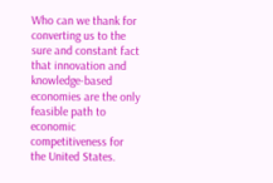Who can we thank for converting us to the sure and constant fact that innovation and knowledge-based economies are the only feasible path to economic competitiveness for the United States.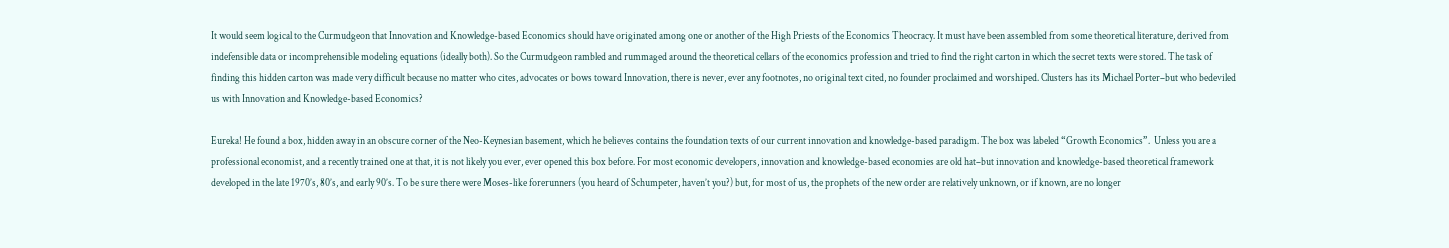It would seem logical to the Curmudgeon that Innovation and Knowledge-based Economics should have originated among one or another of the High Priests of the Economics Theocracy. It must have been assembled from some theoretical literature, derived from indefensible data or incomprehensible modeling equations (ideally both). So the Curmudgeon rambled and rummaged around the theoretical cellars of the economics profession and tried to find the right carton in which the secret texts were stored. The task of finding this hidden carton was made very difficult because no matter who cites, advocates or bows toward Innovation, there is never, ever any footnotes, no original text cited, no founder proclaimed and worshiped. Clusters has its Michael Porter–but who bedeviled us with Innovation and Knowledge-based Economics?

Eureka! He found a box, hidden away in an obscure corner of the Neo-Keynesian basement, which he believes contains the foundation texts of our current innovation and knowledge-based paradigm. The box was labeled “Growth Economics”.  Unless you are a professional economist, and a recently trained one at that, it is not likely you ever, ever opened this box before. For most economic developers, innovation and knowledge-based economies are old hat–but innovation and knowledge-based theoretical framework developed in the late 1970’s, 80’s, and early 90’s. To be sure there were Moses-like forerunners (you heard of Schumpeter, haven’t you?) but, for most of us, the prophets of the new order are relatively unknown, or if known, are no longer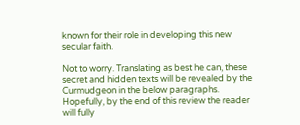known for their role in developing this new secular faith.

Not to worry. Translating as best he can, these secret and hidden texts will be revealed by the Curmudgeon in the below paragraphs.  Hopefully, by the end of this review the reader will fully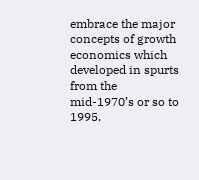embrace the major concepts of growth economics which developed in spurts from the mid-1970’s or so to 1995.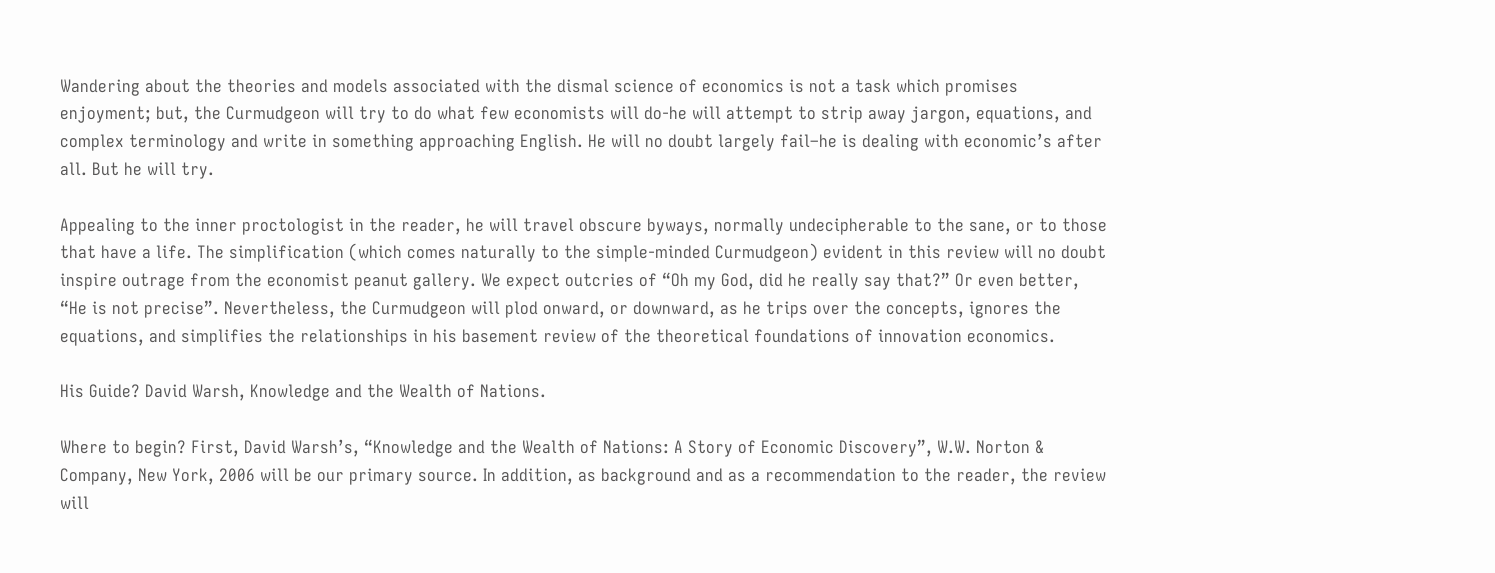Wandering about the theories and models associated with the dismal science of economics is not a task which promises enjoyment; but, the Curmudgeon will try to do what few economists will do-he will attempt to strip away jargon, equations, and complex terminology and write in something approaching English. He will no doubt largely fail–he is dealing with economic’s after all. But he will try.

Appealing to the inner proctologist in the reader, he will travel obscure byways, normally undecipherable to the sane, or to those that have a life. The simplification (which comes naturally to the simple-minded Curmudgeon) evident in this review will no doubt inspire outrage from the economist peanut gallery. We expect outcries of “Oh my God, did he really say that?” Or even better, “He is not precise”. Nevertheless, the Curmudgeon will plod onward, or downward, as he trips over the concepts, ignores the equations, and simplifies the relationships in his basement review of the theoretical foundations of innovation economics.

His Guide? David Warsh, Knowledge and the Wealth of Nations.

Where to begin? First, David Warsh’s, “Knowledge and the Wealth of Nations: A Story of Economic Discovery”, W.W. Norton & Company, New York, 2006 will be our primary source. In addition, as background and as a recommendation to the reader, the review will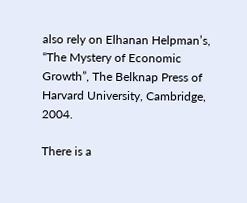also rely on Elhanan Helpman’s, “The Mystery of Economic Growth”, The Belknap Press of Harvard University, Cambridge, 2004.

There is a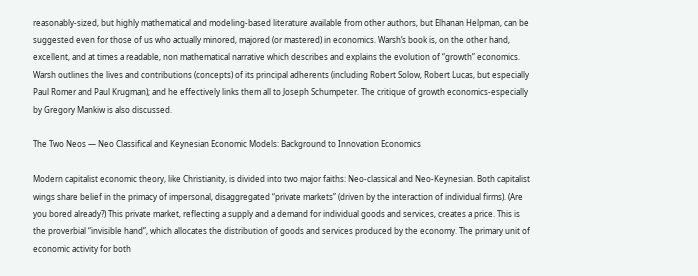reasonably-sized, but highly mathematical and modeling-based literature available from other authors, but Elhanan Helpman, can be suggested even for those of us who actually minored, majored (or mastered) in economics. Warsh’s book is, on the other hand, excellent, and at times a readable, non mathematical narrative which describes and explains the evolution of “growth” economics. Warsh outlines the lives and contributions (concepts) of its principal adherents (including Robert Solow, Robert Lucas, but especially Paul Romer and Paul Krugman); and he effectively links them all to Joseph Schumpeter. The critique of growth economics-especially by Gregory Mankiw is also discussed.

The Two Neos — Neo Classifical and Keynesian Economic Models: Background to Innovation Economics

Modern capitalist economic theory, like Christianity, is divided into two major faiths: Neo-classical and Neo-Keynesian. Both capitalist wings share belief in the primacy of impersonal, disaggregated “private markets” (driven by the interaction of individual firms). (Are you bored already?) This private market, reflecting a supply and a demand for individual goods and services, creates a price. This is the proverbial “invisible hand”, which allocates the distribution of goods and services produced by the economy. The primary unit of economic activity for both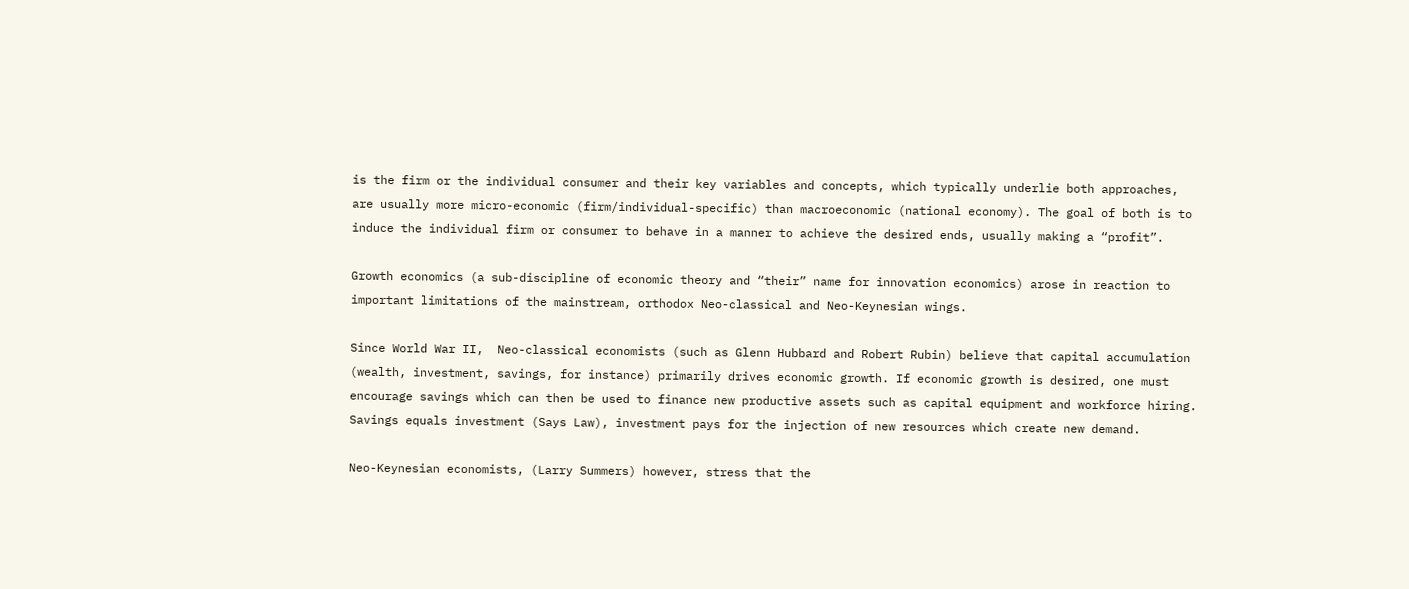is the firm or the individual consumer and their key variables and concepts, which typically underlie both approaches, are usually more micro-economic (firm/individual-specific) than macroeconomic (national economy). The goal of both is to induce the individual firm or consumer to behave in a manner to achieve the desired ends, usually making a “profit”.

Growth economics (a sub-discipline of economic theory and “their” name for innovation economics) arose in reaction to important limitations of the mainstream, orthodox Neo-classical and Neo-Keynesian wings.

Since World War II,  Neo-classical economists (such as Glenn Hubbard and Robert Rubin) believe that capital accumulation (wealth, investment, savings, for instance) primarily drives economic growth. If economic growth is desired, one must encourage savings which can then be used to finance new productive assets such as capital equipment and workforce hiring. Savings equals investment (Says Law), investment pays for the injection of new resources which create new demand.

Neo-Keynesian economists, (Larry Summers) however, stress that the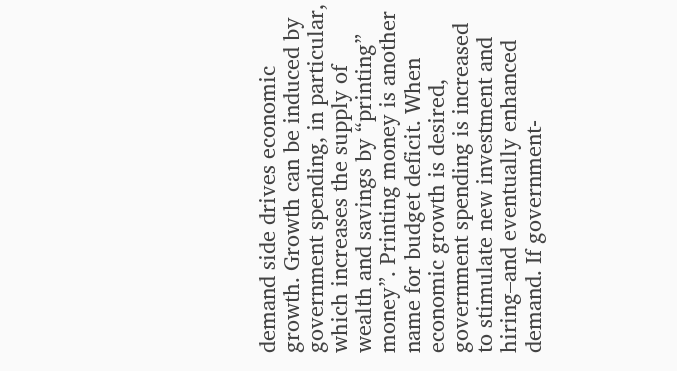demand side drives economic growth. Growth can be induced by government spending, in particular, which increases the supply of wealth and savings by “printing” money”. Printing money is another name for budget deficit. When economic growth is desired, government spending is increased to stimulate new investment and hiring–and eventually enhanced demand. If government-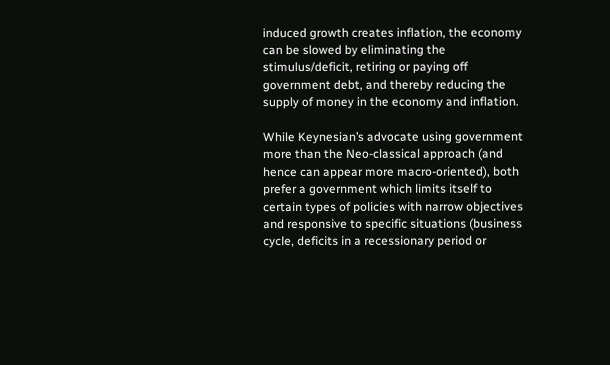induced growth creates inflation, the economy can be slowed by eliminating the stimulus/deficit, retiring or paying off government debt, and thereby reducing the supply of money in the economy and inflation.

While Keynesian’s advocate using government more than the Neo-classical approach (and hence can appear more macro-oriented), both prefer a government which limits itself to certain types of policies with narrow objectives and responsive to specific situations (business cycle, deficits in a recessionary period or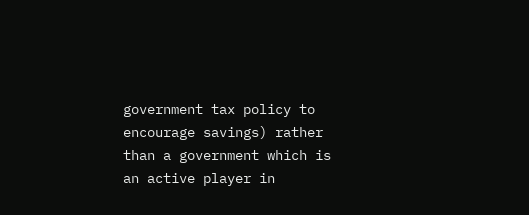government tax policy to encourage savings) rather than a government which is an active player in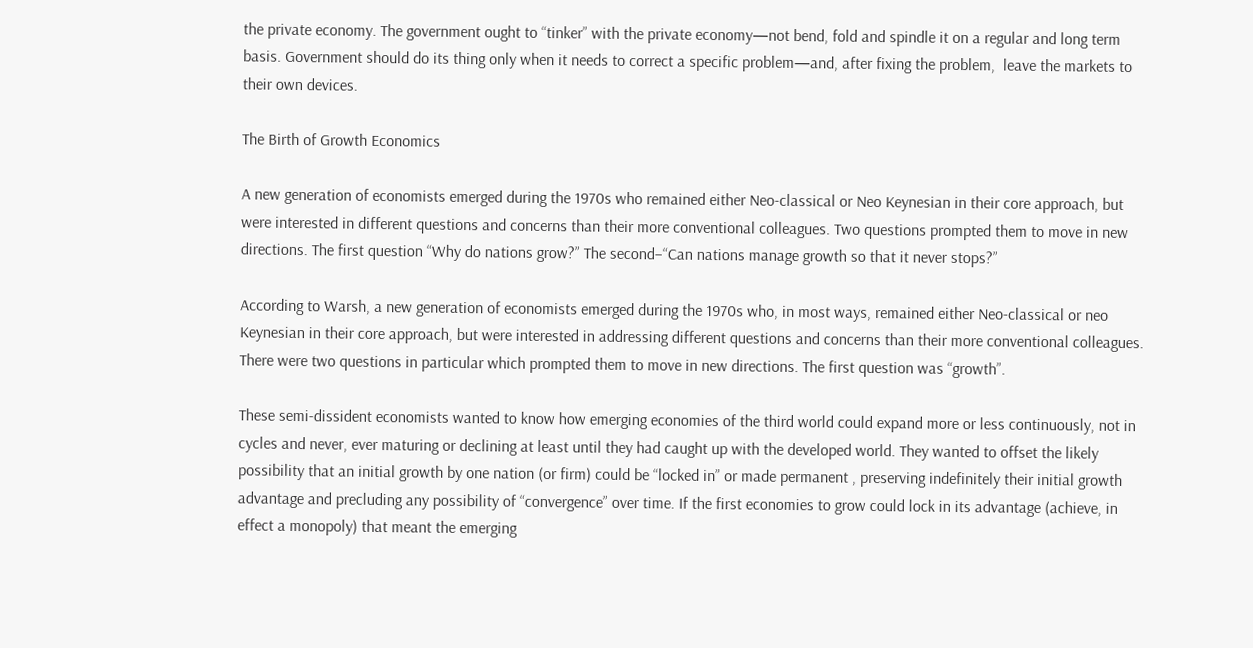the private economy. The government ought to “tinker” with the private economy—not bend, fold and spindle it on a regular and long term basis. Government should do its thing only when it needs to correct a specific problem—and, after fixing the problem,  leave the markets to their own devices.

The Birth of Growth Economics

A new generation of economists emerged during the 1970s who remained either Neo-classical or Neo Keynesian in their core approach, but were interested in different questions and concerns than their more conventional colleagues. Two questions prompted them to move in new directions. The first question “Why do nations grow?” The second–“Can nations manage growth so that it never stops?”

According to Warsh, a new generation of economists emerged during the 1970s who, in most ways, remained either Neo-classical or neo Keynesian in their core approach, but were interested in addressing different questions and concerns than their more conventional colleagues. There were two questions in particular which prompted them to move in new directions. The first question was “growth”.

These semi-dissident economists wanted to know how emerging economies of the third world could expand more or less continuously, not in cycles and never, ever maturing or declining at least until they had caught up with the developed world. They wanted to offset the likely possibility that an initial growth by one nation (or firm) could be “locked in” or made permanent , preserving indefinitely their initial growth advantage and precluding any possibility of “convergence” over time. If the first economies to grow could lock in its advantage (achieve, in effect a monopoly) that meant the emerging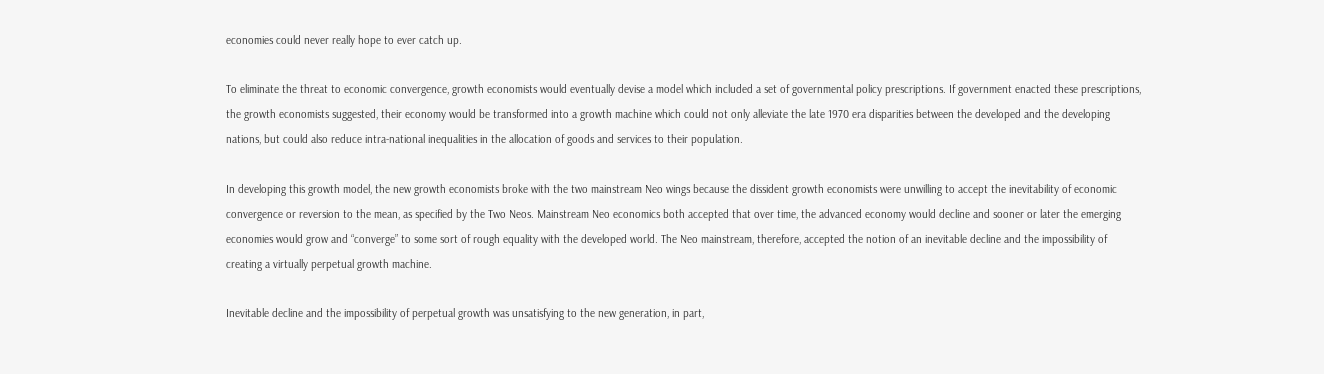economies could never really hope to ever catch up.

To eliminate the threat to economic convergence, growth economists would eventually devise a model which included a set of governmental policy prescriptions. If government enacted these prescriptions, the growth economists suggested, their economy would be transformed into a growth machine which could not only alleviate the late 1970 era disparities between the developed and the developing nations, but could also reduce intra-national inequalities in the allocation of goods and services to their population.

In developing this growth model, the new growth economists broke with the two mainstream Neo wings because the dissident growth economists were unwilling to accept the inevitability of economic convergence or reversion to the mean, as specified by the Two Neos. Mainstream Neo economics both accepted that over time, the advanced economy would decline and sooner or later the emerging economies would grow and “converge” to some sort of rough equality with the developed world. The Neo mainstream, therefore, accepted the notion of an inevitable decline and the impossibility of creating a virtually perpetual growth machine.

Inevitable decline and the impossibility of perpetual growth was unsatisfying to the new generation, in part,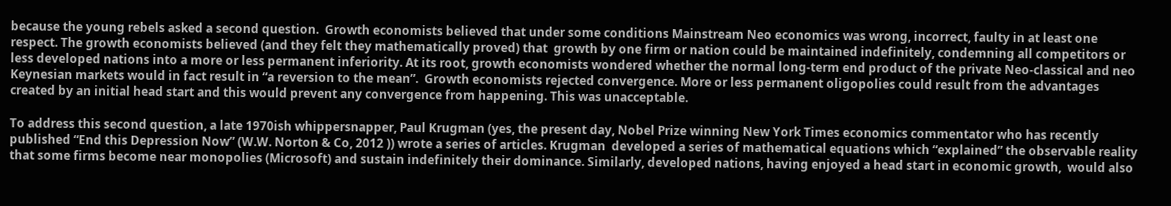because the young rebels asked a second question.  Growth economists believed that under some conditions Mainstream Neo economics was wrong, incorrect, faulty in at least one respect. The growth economists believed (and they felt they mathematically proved) that  growth by one firm or nation could be maintained indefinitely, condemning all competitors or less developed nations into a more or less permanent inferiority. At its root, growth economists wondered whether the normal long-term end product of the private Neo-classical and neo Keynesian markets would in fact result in “a reversion to the mean”.  Growth economists rejected convergence. More or less permanent oligopolies could result from the advantages created by an initial head start and this would prevent any convergence from happening. This was unacceptable.

To address this second question, a late 1970ish whippersnapper, Paul Krugman (yes, the present day, Nobel Prize winning New York Times economics commentator who has recently published “End this Depression Now” (W.W. Norton & Co, 2012 )) wrote a series of articles. Krugman  developed a series of mathematical equations which “explained” the observable reality that some firms become near monopolies (Microsoft) and sustain indefinitely their dominance. Similarly, developed nations, having enjoyed a head start in economic growth,  would also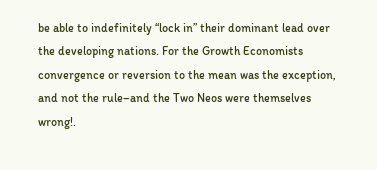be able to indefinitely “lock in” their dominant lead over the developing nations. For the Growth Economists convergence or reversion to the mean was the exception, and not the rule–and the Two Neos were themselves wrong!.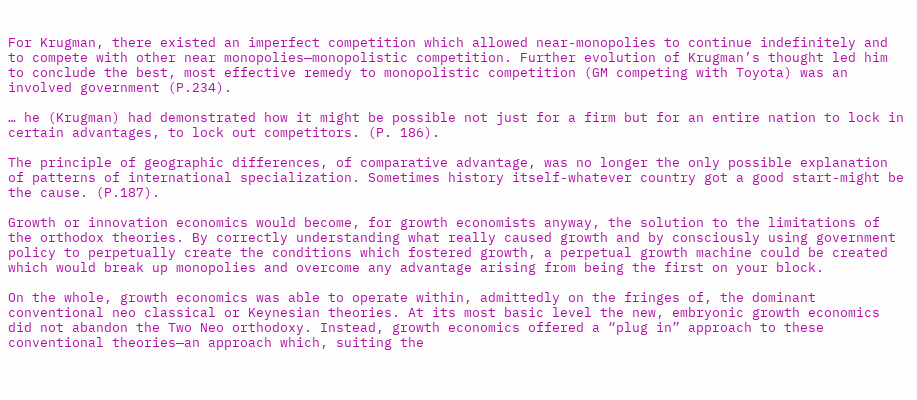For Krugman, there existed an imperfect competition which allowed near-monopolies to continue indefinitely and to compete with other near monopolies—monopolistic competition. Further evolution of Krugman’s thought led him to conclude the best, most effective remedy to monopolistic competition (GM competing with Toyota) was an involved government (P.234).

… he (Krugman) had demonstrated how it might be possible not just for a firm but for an entire nation to lock in certain advantages, to lock out competitors. (P. 186).

The principle of geographic differences, of comparative advantage, was no longer the only possible explanation of patterns of international specialization. Sometimes history itself-whatever country got a good start-might be the cause. (P.187).

Growth or innovation economics would become, for growth economists anyway, the solution to the limitations of the orthodox theories. By correctly understanding what really caused growth and by consciously using government policy to perpetually create the conditions which fostered growth, a perpetual growth machine could be created which would break up monopolies and overcome any advantage arising from being the first on your block.

On the whole, growth economics was able to operate within, admittedly on the fringes of, the dominant conventional neo classical or Keynesian theories. At its most basic level the new, embryonic growth economics did not abandon the Two Neo orthodoxy. Instead, growth economics offered a “plug in” approach to these conventional theories—an approach which, suiting the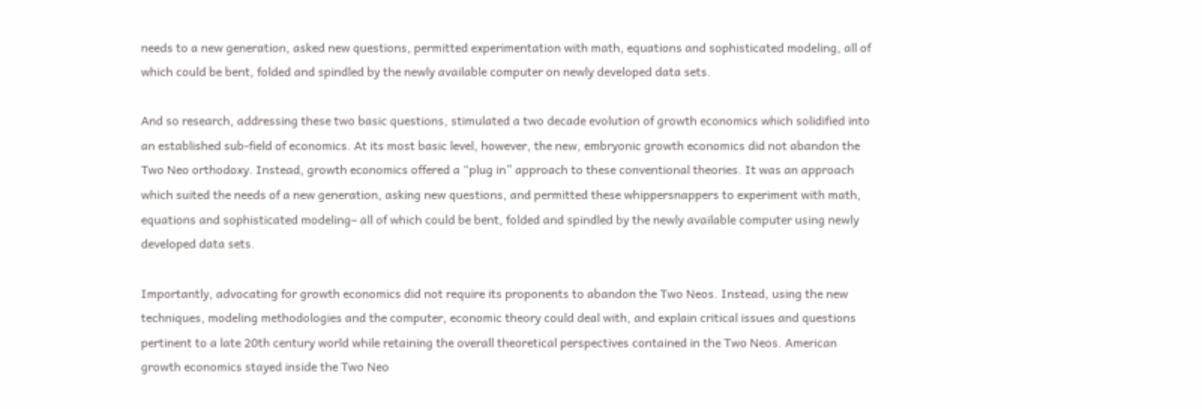needs to a new generation, asked new questions, permitted experimentation with math, equations and sophisticated modeling, all of which could be bent, folded and spindled by the newly available computer on newly developed data sets.

And so research, addressing these two basic questions, stimulated a two decade evolution of growth economics which solidified into an established sub-field of economics. At its most basic level, however, the new, embryonic growth economics did not abandon the Two Neo orthodoxy. Instead, growth economics offered a “plug in” approach to these conventional theories. It was an approach which suited the needs of a new generation, asking new questions, and permitted these whippersnappers to experiment with math, equations and sophisticated modeling– all of which could be bent, folded and spindled by the newly available computer using newly developed data sets.

Importantly, advocating for growth economics did not require its proponents to abandon the Two Neos. Instead, using the new techniques, modeling methodologies and the computer, economic theory could deal with, and explain critical issues and questions pertinent to a late 20th century world while retaining the overall theoretical perspectives contained in the Two Neos. American growth economics stayed inside the Two Neo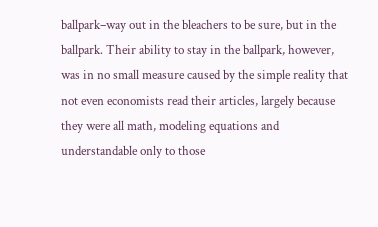ballpark–way out in the bleachers to be sure, but in the ballpark. Their ability to stay in the ballpark, however, was in no small measure caused by the simple reality that not even economists read their articles, largely because they were all math, modeling equations and understandable only to those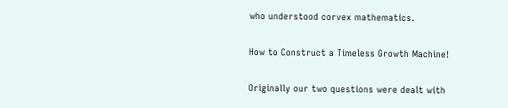who understood corvex mathematics.

How to Construct a Timeless Growth Machine!

Originally our two questions were dealt with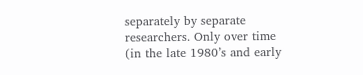separately by separate researchers. Only over time (in the late 1980’s and early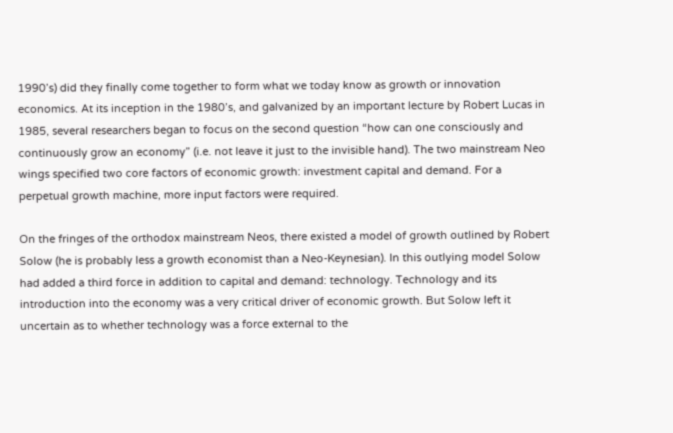1990’s) did they finally come together to form what we today know as growth or innovation economics. At its inception in the 1980’s, and galvanized by an important lecture by Robert Lucas in 1985, several researchers began to focus on the second question “how can one consciously and continuously grow an economy” (i.e. not leave it just to the invisible hand). The two mainstream Neo wings specified two core factors of economic growth: investment capital and demand. For a perpetual growth machine, more input factors were required.

On the fringes of the orthodox mainstream Neos, there existed a model of growth outlined by Robert Solow (he is probably less a growth economist than a Neo-Keynesian). In this outlying model Solow had added a third force in addition to capital and demand: technology. Technology and its introduction into the economy was a very critical driver of economic growth. But Solow left it uncertain as to whether technology was a force external to the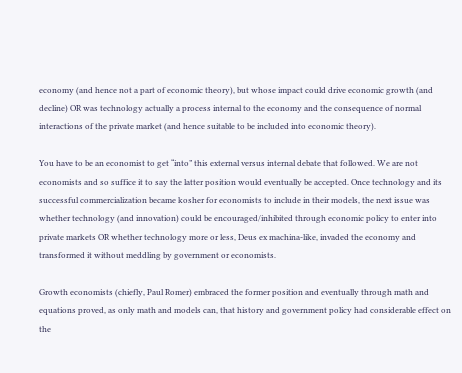economy (and hence not a part of economic theory), but whose impact could drive economic growth (and decline) OR was technology actually a process internal to the economy and the consequence of normal interactions of the private market (and hence suitable to be included into economic theory).

You have to be an economist to get “into” this external versus internal debate that followed. We are not economists and so suffice it to say the latter position would eventually be accepted. Once technology and its successful commercialization became kosher for economists to include in their models, the next issue was whether technology (and innovation) could be encouraged/inhibited through economic policy to enter into private markets OR whether technology more or less, Deus ex machina-like, invaded the economy and transformed it without meddling by government or economists.

Growth economists (chiefly, Paul Romer) embraced the former position and eventually through math and equations proved, as only math and models can, that history and government policy had considerable effect on the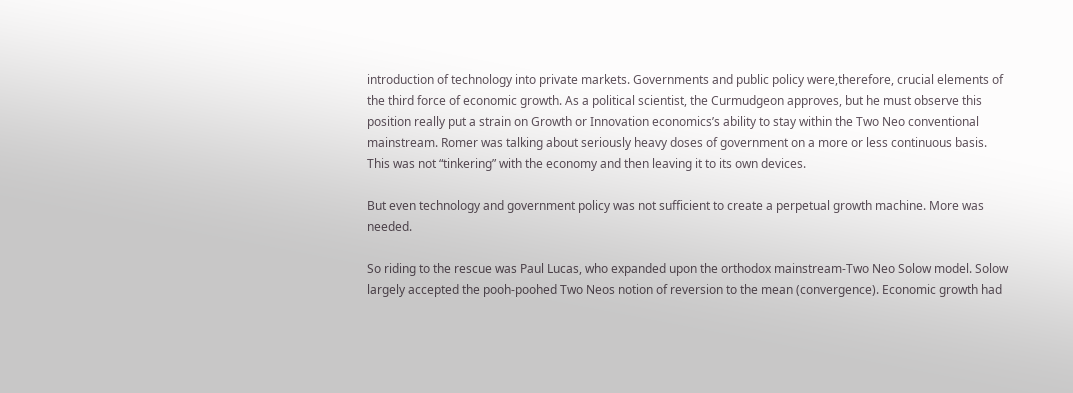introduction of technology into private markets. Governments and public policy were,therefore, crucial elements of the third force of economic growth. As a political scientist, the Curmudgeon approves, but he must observe this position really put a strain on Growth or Innovation economics’s ability to stay within the Two Neo conventional mainstream. Romer was talking about seriously heavy doses of government on a more or less continuous basis. This was not “tinkering” with the economy and then leaving it to its own devices.

But even technology and government policy was not sufficient to create a perpetual growth machine. More was needed.

So riding to the rescue was Paul Lucas, who expanded upon the orthodox mainstream-Two Neo Solow model. Solow largely accepted the pooh-poohed Two Neos notion of reversion to the mean (convergence). Economic growth had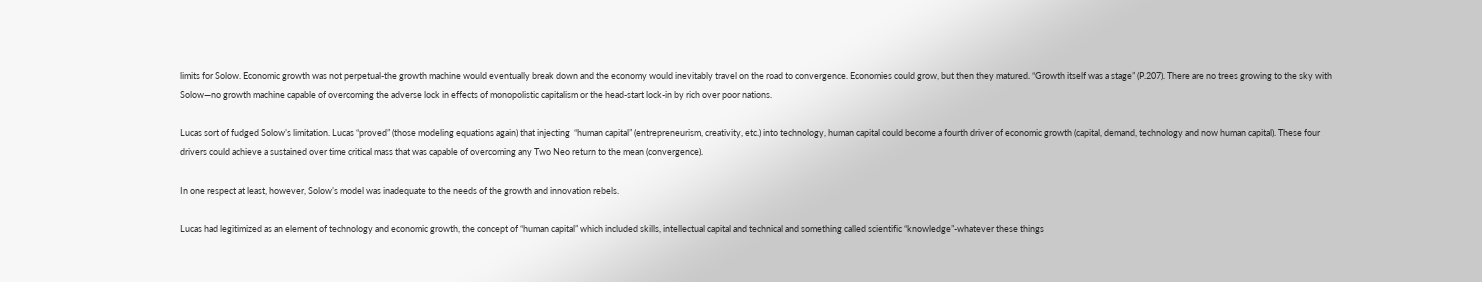limits for Solow. Economic growth was not perpetual-the growth machine would eventually break down and the economy would inevitably travel on the road to convergence. Economies could grow, but then they matured. “Growth itself was a stage” (P.207). There are no trees growing to the sky with Solow—no growth machine capable of overcoming the adverse lock in effects of monopolistic capitalism or the head-start lock-in by rich over poor nations.

Lucas sort of fudged Solow’s limitation. Lucas “proved” (those modeling equations again) that injecting  “human capital” (entrepreneurism, creativity, etc.) into technology, human capital could become a fourth driver of economic growth (capital, demand, technology and now human capital). These four drivers could achieve a sustained over time critical mass that was capable of overcoming any Two Neo return to the mean (convergence).

In one respect at least, however, Solow’s model was inadequate to the needs of the growth and innovation rebels.

Lucas had legitimized as an element of technology and economic growth, the concept of “human capital” which included skills, intellectual capital and technical and something called scientific “knowledge”-whatever these things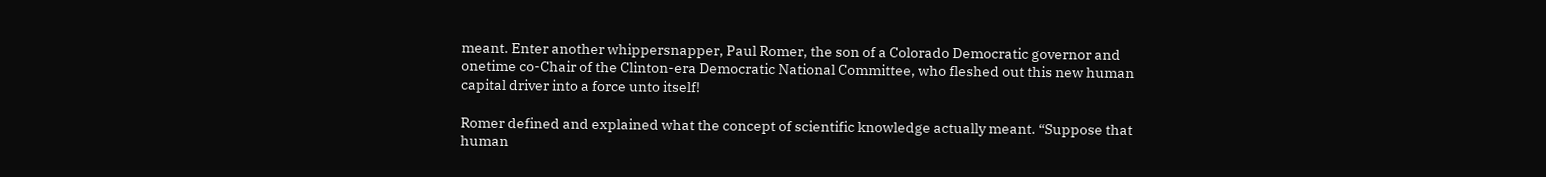meant. Enter another whippersnapper, Paul Romer, the son of a Colorado Democratic governor and onetime co-Chair of the Clinton-era Democratic National Committee, who fleshed out this new human capital driver into a force unto itself!

Romer defined and explained what the concept of scientific knowledge actually meant. “Suppose that human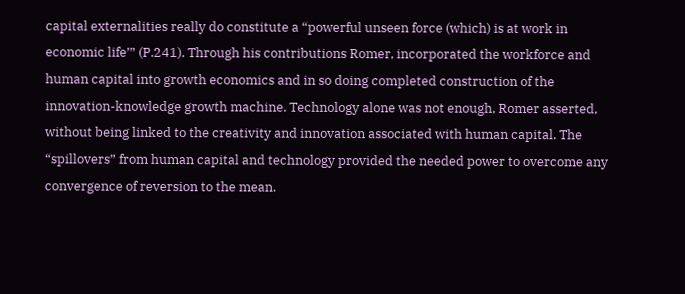capital externalities really do constitute a “powerful unseen force (which) is at work in economic life’” (P.241). Through his contributions Romer, incorporated the workforce and human capital into growth economics and in so doing completed construction of the innovation-knowledge growth machine. Technology alone was not enough, Romer asserted, without being linked to the creativity and innovation associated with human capital. The “spillovers” from human capital and technology provided the needed power to overcome any convergence of reversion to the mean.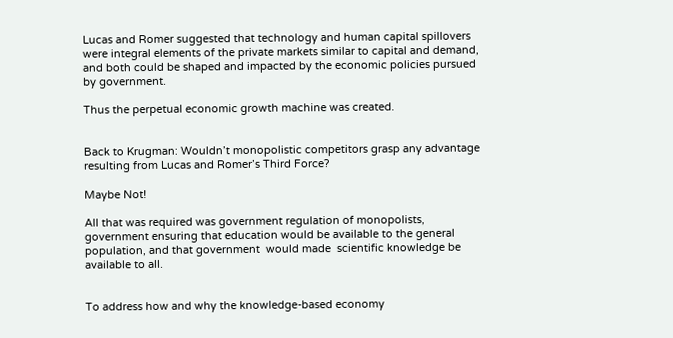Lucas and Romer suggested that technology and human capital spillovers were integral elements of the private markets similar to capital and demand, and both could be shaped and impacted by the economic policies pursued by government.

Thus the perpetual economic growth machine was created.


Back to Krugman: Wouldn’t monopolistic competitors grasp any advantage resulting from Lucas and Romer’s Third Force?

Maybe Not!

All that was required was government regulation of monopolists, government ensuring that education would be available to the general population, and that government  would made  scientific knowledge be available to all.


To address how and why the knowledge-based economy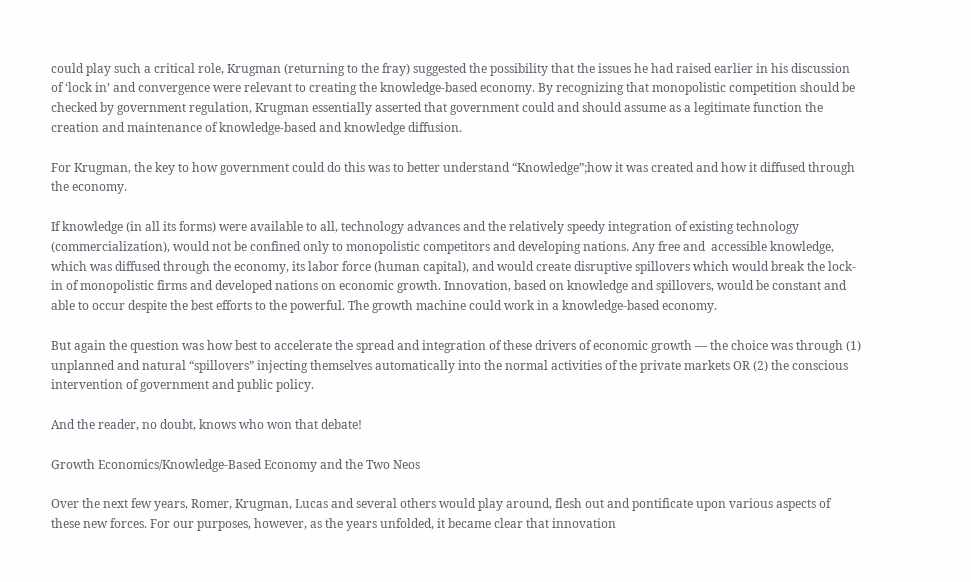could play such a critical role, Krugman (returning to the fray) suggested the possibility that the issues he had raised earlier in his discussion of ‘lock in’ and convergence were relevant to creating the knowledge-based economy. By recognizing that monopolistic competition should be checked by government regulation, Krugman essentially asserted that government could and should assume as a legitimate function the creation and maintenance of knowledge-based and knowledge diffusion.

For Krugman, the key to how government could do this was to better understand “Knowledge”;how it was created and how it diffused through the economy.

If knowledge (in all its forms) were available to all, technology advances and the relatively speedy integration of existing technology (commercialization), would not be confined only to monopolistic competitors and developing nations. Any free and  accessible knowledge, which was diffused through the economy, its labor force (human capital), and would create disruptive spillovers which would break the lock-in of monopolistic firms and developed nations on economic growth. Innovation, based on knowledge and spillovers, would be constant and able to occur despite the best efforts to the powerful. The growth machine could work in a knowledge-based economy.

But again the question was how best to accelerate the spread and integration of these drivers of economic growth — the choice was through (1) unplanned and natural “spillovers” injecting themselves automatically into the normal activities of the private markets OR (2) the conscious intervention of government and public policy.

And the reader, no doubt, knows who won that debate!

Growth Economics/Knowledge-Based Economy and the Two Neos

Over the next few years, Romer, Krugman, Lucas and several others would play around, flesh out and pontificate upon various aspects of these new forces. For our purposes, however, as the years unfolded, it became clear that innovation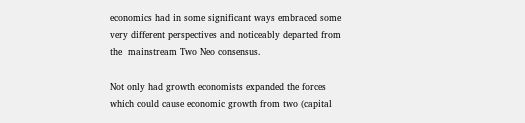economics had in some significant ways embraced some very different perspectives and noticeably departed from the  mainstream Two Neo consensus.

Not only had growth economists expanded the forces which could cause economic growth from two (capital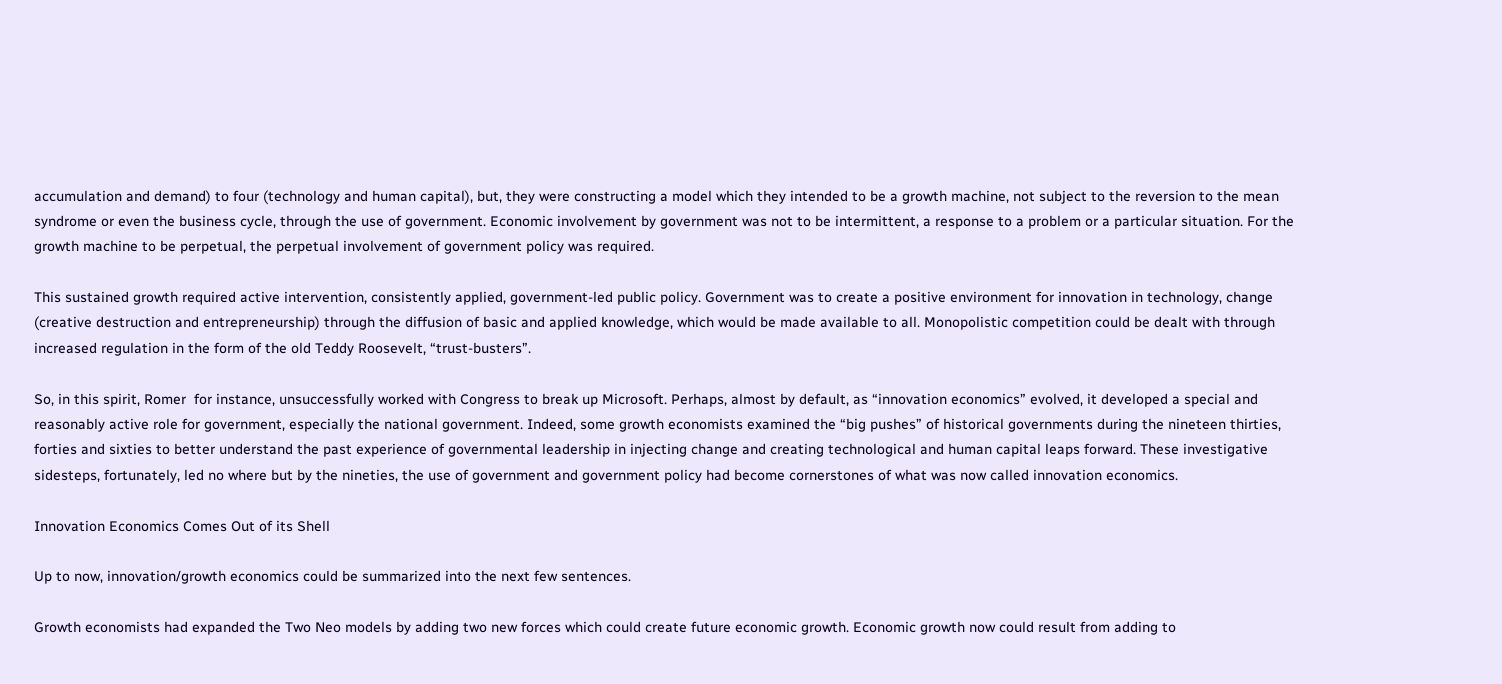accumulation and demand) to four (technology and human capital), but, they were constructing a model which they intended to be a growth machine, not subject to the reversion to the mean syndrome or even the business cycle, through the use of government. Economic involvement by government was not to be intermittent, a response to a problem or a particular situation. For the growth machine to be perpetual, the perpetual involvement of government policy was required.

This sustained growth required active intervention, consistently applied, government-led public policy. Government was to create a positive environment for innovation in technology, change (creative destruction and entrepreneurship) through the diffusion of basic and applied knowledge, which would be made available to all. Monopolistic competition could be dealt with through increased regulation in the form of the old Teddy Roosevelt, “trust-busters”.

So, in this spirit, Romer  for instance, unsuccessfully worked with Congress to break up Microsoft. Perhaps, almost by default, as “innovation economics” evolved, it developed a special and reasonably active role for government, especially the national government. Indeed, some growth economists examined the “big pushes” of historical governments during the nineteen thirties, forties and sixties to better understand the past experience of governmental leadership in injecting change and creating technological and human capital leaps forward. These investigative sidesteps, fortunately, led no where but by the nineties, the use of government and government policy had become cornerstones of what was now called innovation economics.

Innovation Economics Comes Out of its Shell

Up to now, innovation/growth economics could be summarized into the next few sentences.

Growth economists had expanded the Two Neo models by adding two new forces which could create future economic growth. Economic growth now could result from adding to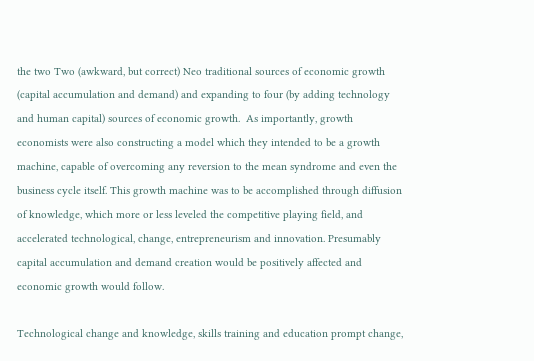the two Two (awkward, but correct) Neo traditional sources of economic growth (capital accumulation and demand) and expanding to four (by adding technology and human capital) sources of economic growth.  As importantly, growth economists were also constructing a model which they intended to be a growth machine, capable of overcoming any reversion to the mean syndrome and even the business cycle itself. This growth machine was to be accomplished through diffusion of knowledge, which more or less leveled the competitive playing field, and accelerated technological, change, entrepreneurism and innovation. Presumably capital accumulation and demand creation would be positively affected and economic growth would follow.

Technological change and knowledge, skills training and education prompt change,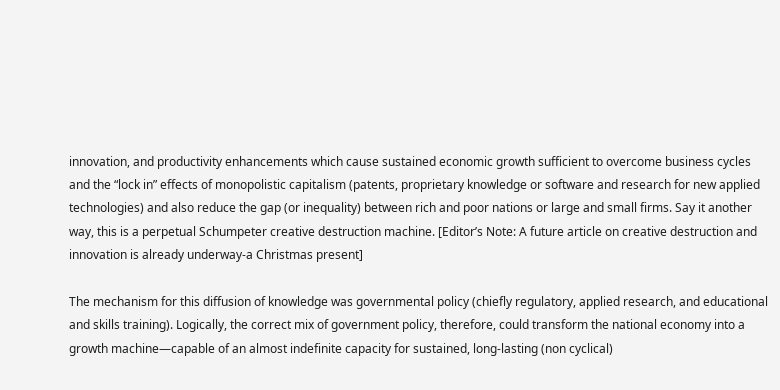innovation, and productivity enhancements which cause sustained economic growth sufficient to overcome business cycles and the “lock in” effects of monopolistic capitalism (patents, proprietary knowledge or software and research for new applied technologies) and also reduce the gap (or inequality) between rich and poor nations or large and small firms. Say it another way, this is a perpetual Schumpeter creative destruction machine. [Editor’s Note: A future article on creative destruction and innovation is already underway-a Christmas present]

The mechanism for this diffusion of knowledge was governmental policy (chiefly regulatory, applied research, and educational and skills training). Logically, the correct mix of government policy, therefore, could transform the national economy into a growth machine—capable of an almost indefinite capacity for sustained, long-lasting (non cyclical)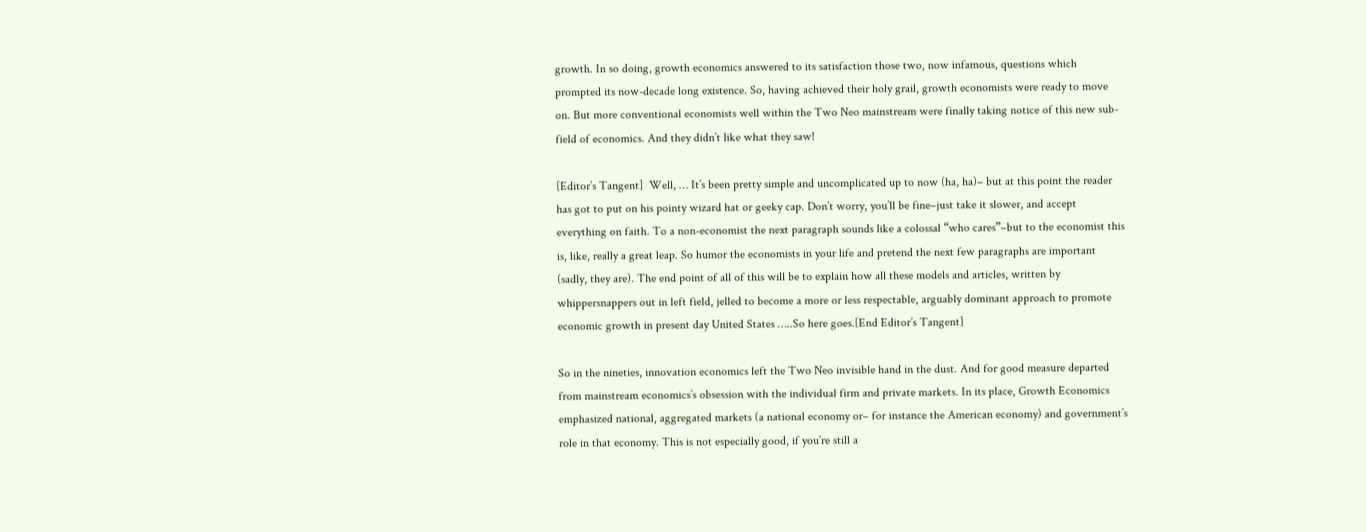growth. In so doing, growth economics answered to its satisfaction those two, now infamous, questions which prompted its now-decade long existence. So, having achieved their holy grail, growth economists were ready to move on. But more conventional economists well within the Two Neo mainstream were finally taking notice of this new sub-field of economics. And they didn’t like what they saw!

[Editor’s Tangent]  Well, … It’s been pretty simple and uncomplicated up to now (ha, ha)– but at this point the reader has got to put on his pointy wizard hat or geeky cap. Don’t worry, you’ll be fine–just take it slower, and accept everything on faith. To a non-economist the next paragraph sounds like a colossal “who cares”–but to the economist this is, like, really a great leap. So humor the economists in your life and pretend the next few paragraphs are important (sadly, they are). The end point of all of this will be to explain how all these models and articles, written by whippersnappers out in left field, jelled to become a more or less respectable, arguably dominant approach to promote economic growth in present day United States …..So here goes.[End Editor’s Tangent]

So in the nineties, innovation economics left the Two Neo invisible hand in the dust. And for good measure departed from mainstream economics’s obsession with the individual firm and private markets. In its place, Growth Economics emphasized national, aggregated markets (a national economy or– for instance the American economy) and government’s role in that economy. This is not especially good, if you’re still a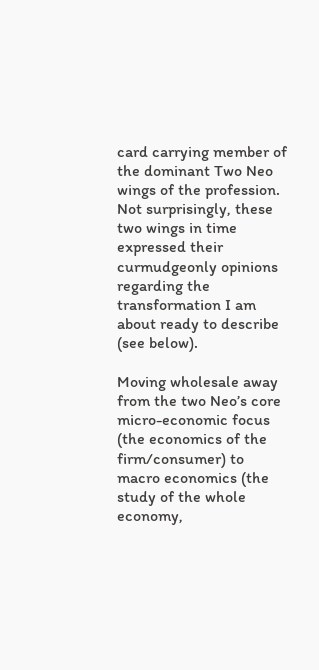card carrying member of the dominant Two Neo wings of the profession. Not surprisingly, these two wings in time expressed their curmudgeonly opinions regarding the transformation I am about ready to describe (see below).

Moving wholesale away from the two Neo’s core micro-economic focus (the economics of the firm/consumer) to macro economics (the study of the whole economy,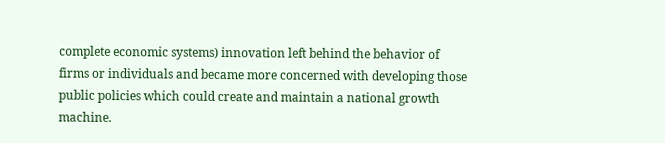complete economic systems) innovation left behind the behavior of firms or individuals and became more concerned with developing those public policies which could create and maintain a national growth machine.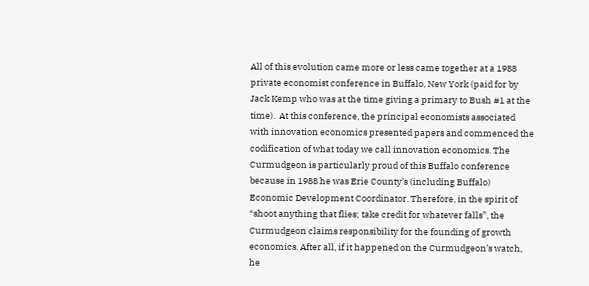All of this evolution came more or less came together at a 1988 private economist conference in Buffalo, New York (paid for by Jack Kemp who was at the time giving a primary to Bush #1 at the time).  At this conference, the principal economists associated with innovation economics presented papers and commenced the codification of what today we call innovation economics. The Curmudgeon is particularly proud of this Buffalo conference because in 1988 he was Erie County’s (including Buffalo) Economic Development Coordinator. Therefore, in the spirit of “shoot anything that flies; take credit for whatever falls”, the Curmudgeon claims responsibility for the founding of growth economics. After all, if it happened on the Curmudgeon’s watch, he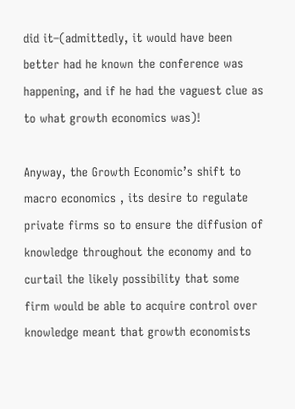did it–(admittedly, it would have been better had he known the conference was happening, and if he had the vaguest clue as to what growth economics was)!

Anyway, the Growth Economic’s shift to macro economics , its desire to regulate private firms so to ensure the diffusion of knowledge throughout the economy and to curtail the likely possibility that some firm would be able to acquire control over knowledge meant that growth economists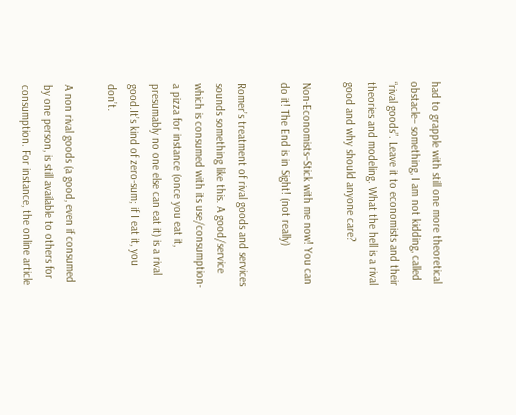had to grapple with still one more theoretical obstacle– something, I am not kidding, called “rival goods”. Leave it to economists and their theories and modeling. What the hell is a rival good and why should anyone care?

Non-Economists–Stick with me now! You can do it! The End is in Sight! (not really)

Romer’s treatment of rival goods and services sounds something like this. A good/service which is consumed with its use/consumption- a pizza for instance (once you eat it, presumably no one else can eat it) is a rival good.It’s kind of zero-sum; if I eat it, you don’t.

A non rival goods (a good, even if consumed by one person, is still available to others for consumption. For instance, the online article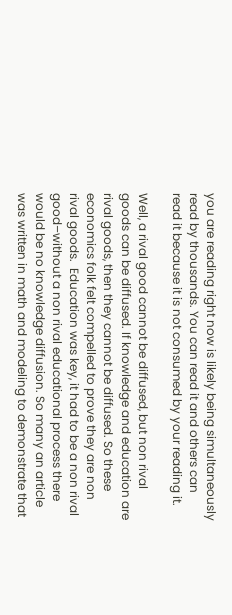you are reading right now is likely being simultaneously read by thousands. You can read it and others can read it because it is not consumed by your reading it.

Well, a rival good cannot be diffused, but non rival goods can be diffused. If knowledge and education are rival goods, then they cannot be diffused. So these economics folk felt compelled to prove they are non rival goods.  Education was key, it had to be a non rival good–without a non rival educational process there would be no knowledge diffusion. So many an article was written in math and modeling to demonstrate that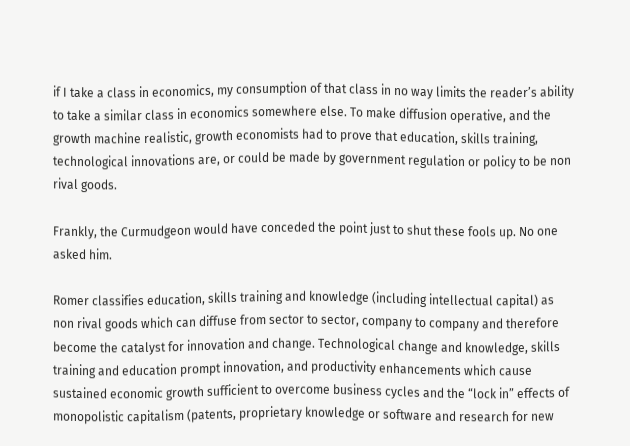if I take a class in economics, my consumption of that class in no way limits the reader’s ability to take a similar class in economics somewhere else. To make diffusion operative, and the growth machine realistic, growth economists had to prove that education, skills training, technological innovations are, or could be made by government regulation or policy to be non rival goods.

Frankly, the Curmudgeon would have conceded the point just to shut these fools up. No one asked him.

Romer classifies education, skills training and knowledge (including intellectual capital) as non rival goods which can diffuse from sector to sector, company to company and therefore become the catalyst for innovation and change. Technological change and knowledge, skills training and education prompt innovation, and productivity enhancements which cause sustained economic growth sufficient to overcome business cycles and the “lock in” effects of monopolistic capitalism (patents, proprietary knowledge or software and research for new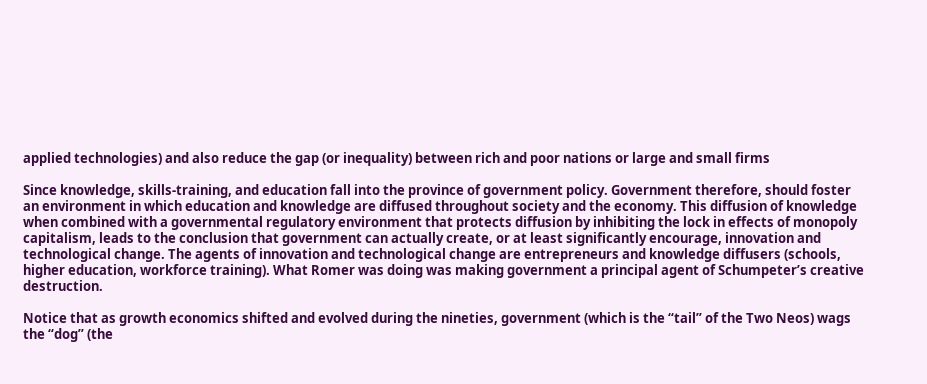applied technologies) and also reduce the gap (or inequality) between rich and poor nations or large and small firms

Since knowledge, skills-training, and education fall into the province of government policy. Government therefore, should foster an environment in which education and knowledge are diffused throughout society and the economy. This diffusion of knowledge when combined with a governmental regulatory environment that protects diffusion by inhibiting the lock in effects of monopoly capitalism, leads to the conclusion that government can actually create, or at least significantly encourage, innovation and technological change. The agents of innovation and technological change are entrepreneurs and knowledge diffusers (schools, higher education, workforce training). What Romer was doing was making government a principal agent of Schumpeter’s creative destruction.

Notice that as growth economics shifted and evolved during the nineties, government (which is the “tail” of the Two Neos) wags the “dog” (the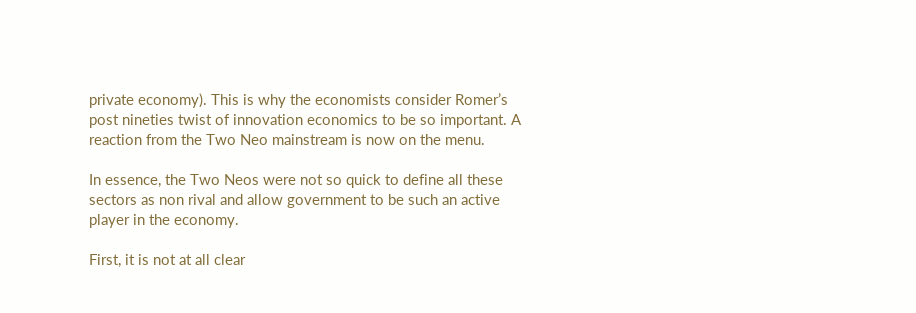private economy). This is why the economists consider Romer’s post nineties twist of innovation economics to be so important. A reaction from the Two Neo mainstream is now on the menu.

In essence, the Two Neos were not so quick to define all these sectors as non rival and allow government to be such an active player in the economy.

First, it is not at all clear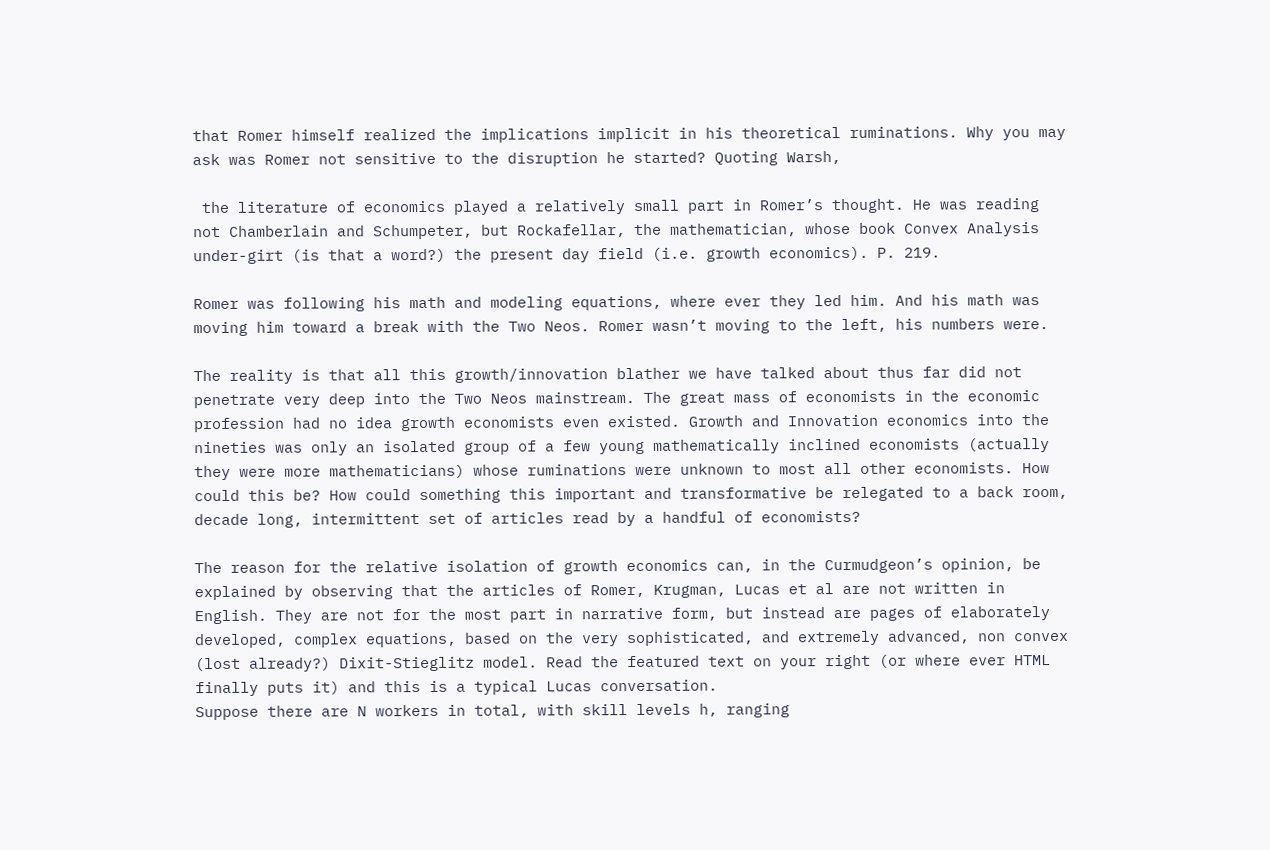that Romer himself realized the implications implicit in his theoretical ruminations. Why you may ask was Romer not sensitive to the disruption he started? Quoting Warsh,

 the literature of economics played a relatively small part in Romer’s thought. He was reading not Chamberlain and Schumpeter, but Rockafellar, the mathematician, whose book Convex Analysis under-girt (is that a word?) the present day field (i.e. growth economics). P. 219.

Romer was following his math and modeling equations, where ever they led him. And his math was moving him toward a break with the Two Neos. Romer wasn’t moving to the left, his numbers were.

The reality is that all this growth/innovation blather we have talked about thus far did not penetrate very deep into the Two Neos mainstream. The great mass of economists in the economic profession had no idea growth economists even existed. Growth and Innovation economics into the nineties was only an isolated group of a few young mathematically inclined economists (actually they were more mathematicians) whose ruminations were unknown to most all other economists. How could this be? How could something this important and transformative be relegated to a back room, decade long, intermittent set of articles read by a handful of economists?

The reason for the relative isolation of growth economics can, in the Curmudgeon’s opinion, be explained by observing that the articles of Romer, Krugman, Lucas et al are not written in English. They are not for the most part in narrative form, but instead are pages of elaborately developed, complex equations, based on the very sophisticated, and extremely advanced, non convex (lost already?) Dixit-Stieglitz model. Read the featured text on your right (or where ever HTML finally puts it) and this is a typical Lucas conversation.
Suppose there are N workers in total, with skill levels h, ranging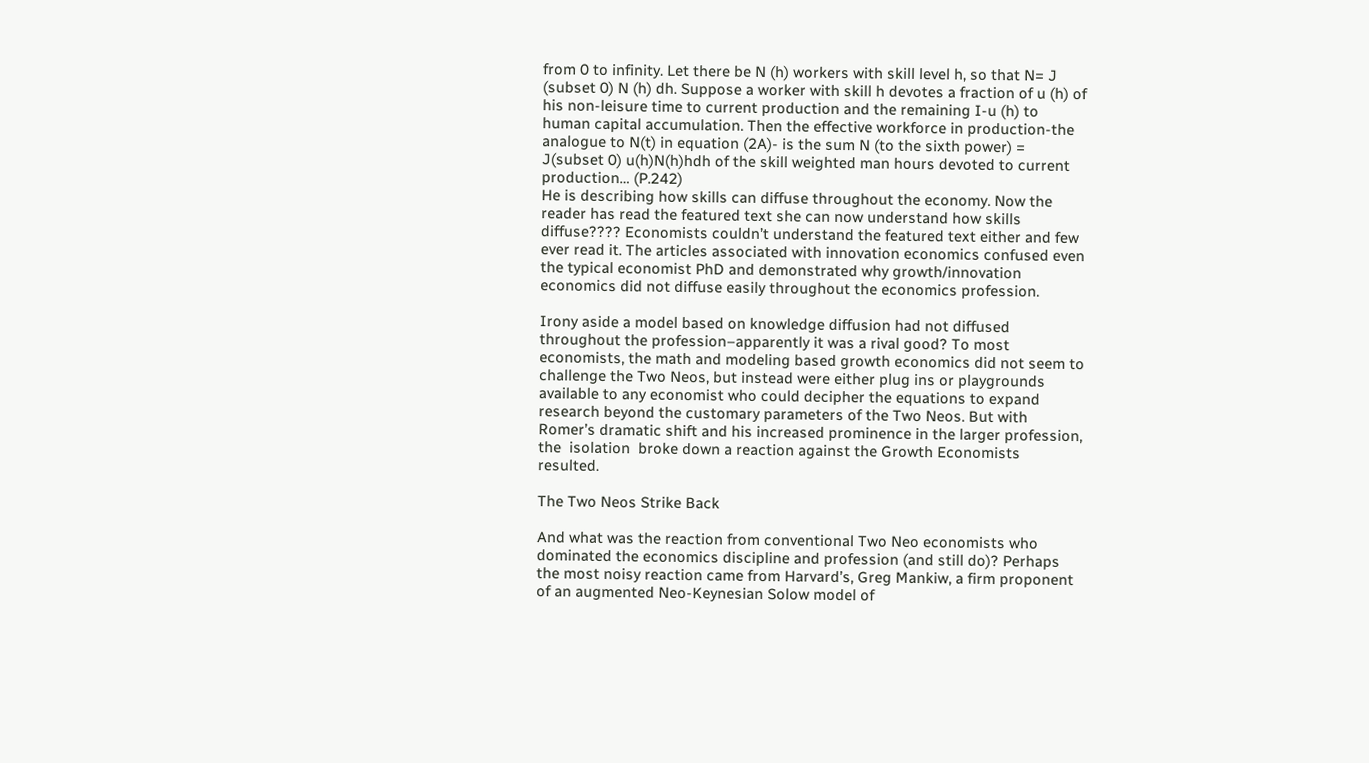from 0 to infinity. Let there be N (h) workers with skill level h, so that N= J (subset 0) N (h) dh. Suppose a worker with skill h devotes a fraction of u (h) of his non-leisure time to current production and the remaining I-u (h) to human capital accumulation. Then the effective workforce in production-the analogue to N(t) in equation (2A)- is the sum N (to the sixth power) = J(subset 0) u(h)N(h)hdh of the skill weighted man hours devoted to current production… (P.242)
He is describing how skills can diffuse throughout the economy. Now the reader has read the featured text she can now understand how skills diffuse???? Economists couldn’t understand the featured text either and few ever read it. The articles associated with innovation economics confused even the typical economist PhD and demonstrated why growth/innovation economics did not diffuse easily throughout the economics profession.

Irony aside a model based on knowledge diffusion had not diffused throughout the profession–apparently it was a rival good? To most economists, the math and modeling based growth economics did not seem to challenge the Two Neos, but instead were either plug ins or playgrounds available to any economist who could decipher the equations to expand research beyond the customary parameters of the Two Neos. But with Romer’s dramatic shift and his increased prominence in the larger profession, the  isolation  broke down a reaction against the Growth Economists resulted.

The Two Neos Strike Back

And what was the reaction from conventional Two Neo economists who dominated the economics discipline and profession (and still do)? Perhaps the most noisy reaction came from Harvard’s, Greg Mankiw, a firm proponent of an augmented Neo-Keynesian Solow model of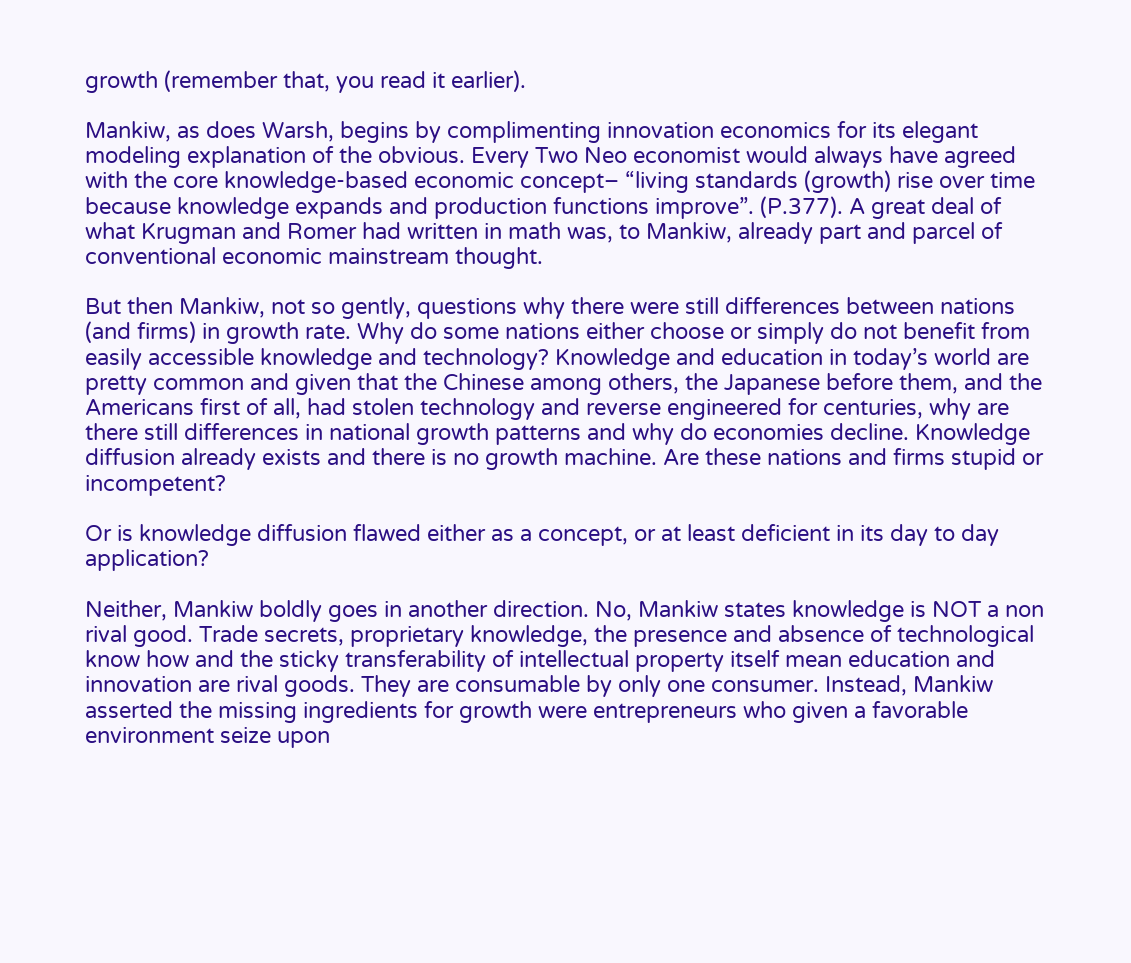growth (remember that, you read it earlier).

Mankiw, as does Warsh, begins by complimenting innovation economics for its elegant modeling explanation of the obvious. Every Two Neo economist would always have agreed with the core knowledge-based economic concept– “living standards (growth) rise over time because knowledge expands and production functions improve”. (P.377). A great deal of what Krugman and Romer had written in math was, to Mankiw, already part and parcel of conventional economic mainstream thought.

But then Mankiw, not so gently, questions why there were still differences between nations (and firms) in growth rate. Why do some nations either choose or simply do not benefit from easily accessible knowledge and technology? Knowledge and education in today’s world are pretty common and given that the Chinese among others, the Japanese before them, and the Americans first of all, had stolen technology and reverse engineered for centuries, why are there still differences in national growth patterns and why do economies decline. Knowledge diffusion already exists and there is no growth machine. Are these nations and firms stupid or incompetent?

Or is knowledge diffusion flawed either as a concept, or at least deficient in its day to day application?

Neither, Mankiw boldly goes in another direction. No, Mankiw states knowledge is NOT a non rival good. Trade secrets, proprietary knowledge, the presence and absence of technological know how and the sticky transferability of intellectual property itself mean education and innovation are rival goods. They are consumable by only one consumer. Instead, Mankiw asserted the missing ingredients for growth were entrepreneurs who given a favorable environment seize upon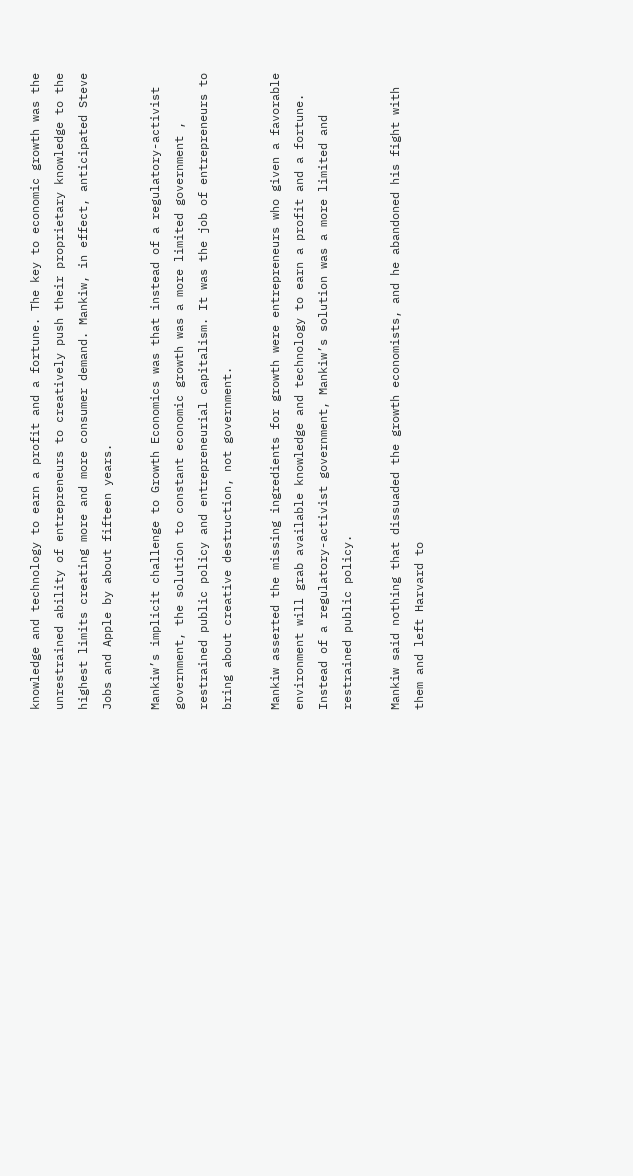knowledge and technology to earn a profit and a fortune. The key to economic growth was the unrestrained ability of entrepreneurs to creatively push their proprietary knowledge to the highest limits creating more and more consumer demand. Mankiw, in effect, anticipated Steve Jobs and Apple by about fifteen years.

Mankiw’s implicit challenge to Growth Economics was that instead of a regulatory-activist government, the solution to constant economic growth was a more limited government , restrained public policy and entrepreneurial capitalism. It was the job of entrepreneurs to bring about creative destruction, not government.

Mankiw asserted the missing ingredients for growth were entrepreneurs who given a favorable environment will grab available knowledge and technology to earn a profit and a fortune. Instead of a regulatory-activist government, Mankiw’s solution was a more limited and restrained public policy.

Mankiw said nothing that dissuaded the growth economists, and he abandoned his fight with them and left Harvard to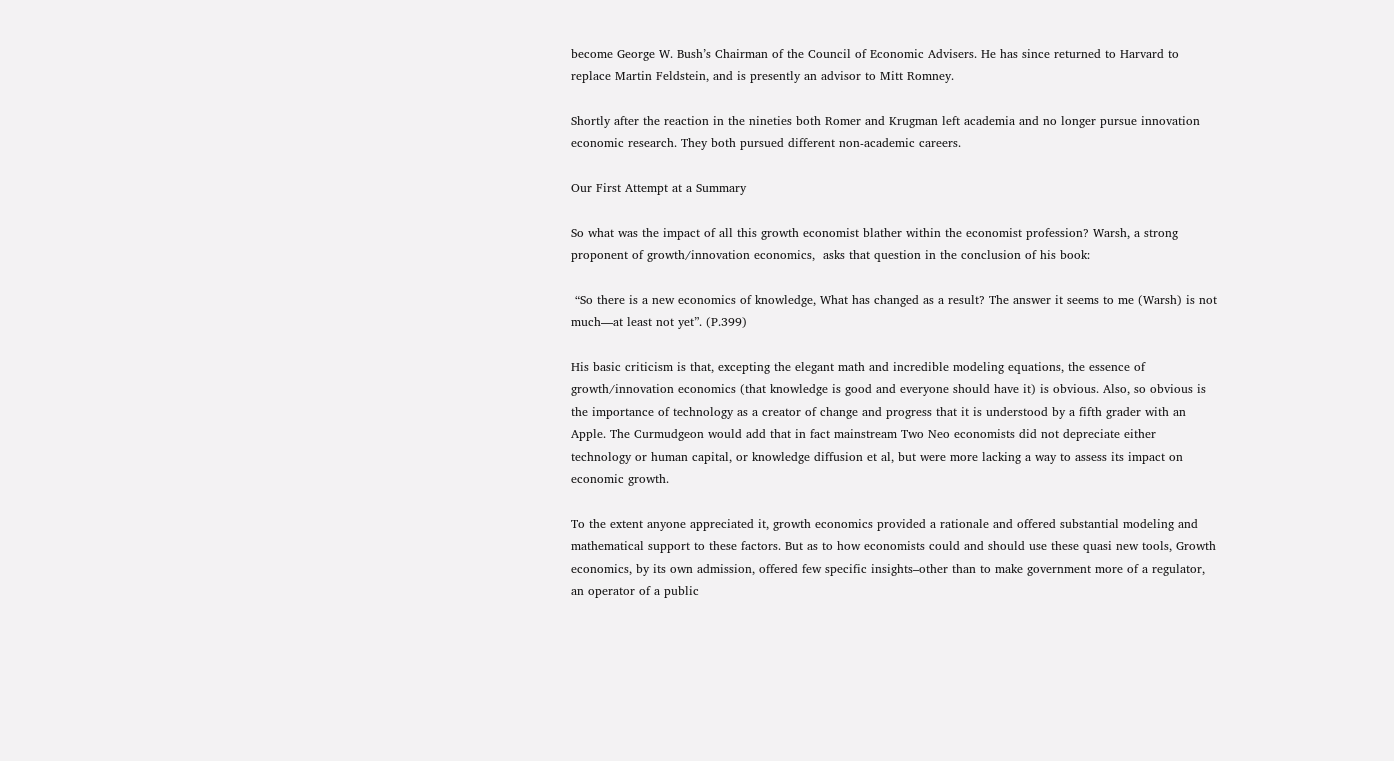become George W. Bush’s Chairman of the Council of Economic Advisers. He has since returned to Harvard to replace Martin Feldstein, and is presently an advisor to Mitt Romney.

Shortly after the reaction in the nineties both Romer and Krugman left academia and no longer pursue innovation economic research. They both pursued different non-academic careers.

Our First Attempt at a Summary

So what was the impact of all this growth economist blather within the economist profession? Warsh, a strong proponent of growth/innovation economics,  asks that question in the conclusion of his book:

 “So there is a new economics of knowledge, What has changed as a result? The answer it seems to me (Warsh) is not much—at least not yet”. (P.399)

His basic criticism is that, excepting the elegant math and incredible modeling equations, the essence of growth/innovation economics (that knowledge is good and everyone should have it) is obvious. Also, so obvious is the importance of technology as a creator of change and progress that it is understood by a fifth grader with an Apple. The Curmudgeon would add that in fact mainstream Two Neo economists did not depreciate either technology or human capital, or knowledge diffusion et al, but were more lacking a way to assess its impact on economic growth.

To the extent anyone appreciated it, growth economics provided a rationale and offered substantial modeling and mathematical support to these factors. But as to how economists could and should use these quasi new tools, Growth economics, by its own admission, offered few specific insights–other than to make government more of a regulator, an operator of a public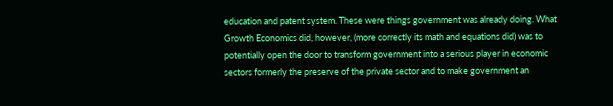education and patent system. These were things government was already doing. What Growth Economics did, however, (more correctly its math and equations did) was to potentially open the door to transform government into a serious player in economic sectors formerly the preserve of the private sector and to make government an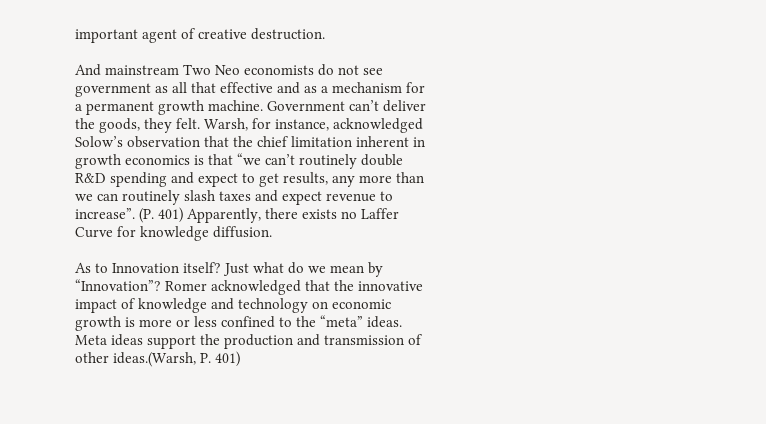important agent of creative destruction.

And mainstream Two Neo economists do not see government as all that effective and as a mechanism for a permanent growth machine. Government can’t deliver the goods, they felt. Warsh, for instance, acknowledged Solow’s observation that the chief limitation inherent in growth economics is that “we can’t routinely double R&D spending and expect to get results, any more than we can routinely slash taxes and expect revenue to increase”. (P. 401) Apparently, there exists no Laffer Curve for knowledge diffusion.

As to Innovation itself? Just what do we mean by “Innovation”? Romer acknowledged that the innovative impact of knowledge and technology on economic growth is more or less confined to the “meta” ideas. Meta ideas support the production and transmission of other ideas.(Warsh, P. 401)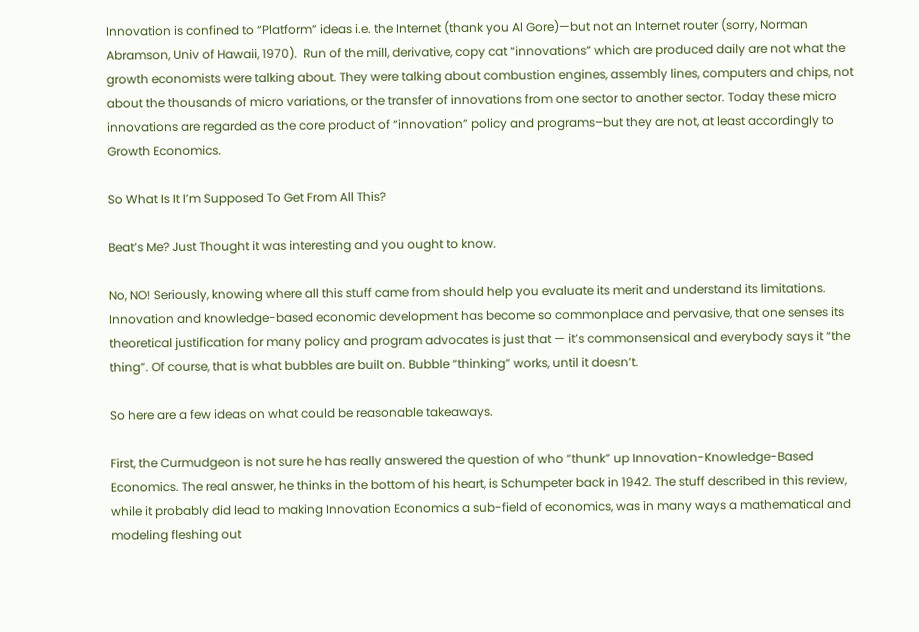Innovation is confined to “Platform” ideas i.e. the Internet (thank you Al Gore)—but not an Internet router (sorry, Norman Abramson, Univ of Hawaii, 1970).  Run of the mill, derivative, copy cat “innovations” which are produced daily are not what the growth economists were talking about. They were talking about combustion engines, assembly lines, computers and chips, not about the thousands of micro variations, or the transfer of innovations from one sector to another sector. Today these micro innovations are regarded as the core product of “innovation” policy and programs–but they are not, at least accordingly to Growth Economics.

So What Is It I’m Supposed To Get From All This?

Beat’s Me? Just Thought it was interesting and you ought to know.

No, NO! Seriously, knowing where all this stuff came from should help you evaluate its merit and understand its limitations. Innovation and knowledge-based economic development has become so commonplace and pervasive, that one senses its theoretical justification for many policy and program advocates is just that — it’s commonsensical and everybody says it “the thing”. Of course, that is what bubbles are built on. Bubble “thinking” works, until it doesn’t.

So here are a few ideas on what could be reasonable takeaways.

First, the Curmudgeon is not sure he has really answered the question of who “thunk” up Innovation-Knowledge-Based Economics. The real answer, he thinks in the bottom of his heart, is Schumpeter back in 1942. The stuff described in this review, while it probably did lead to making Innovation Economics a sub-field of economics, was in many ways a mathematical and modeling fleshing out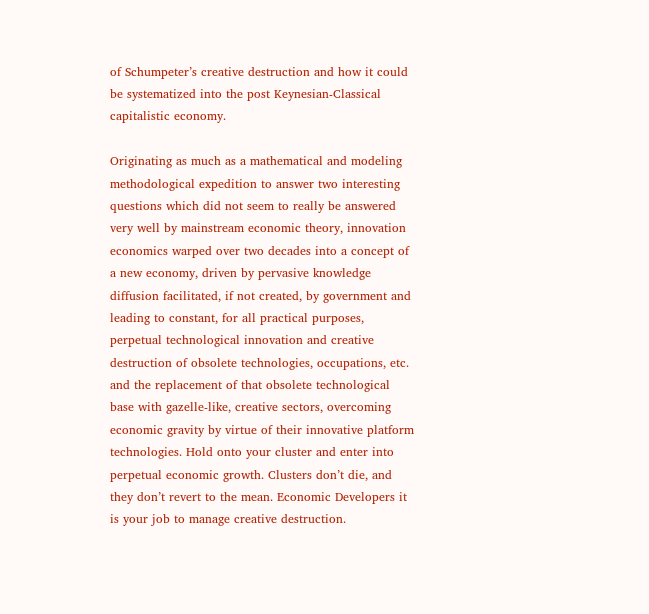of Schumpeter’s creative destruction and how it could be systematized into the post Keynesian-Classical capitalistic economy.

Originating as much as a mathematical and modeling methodological expedition to answer two interesting questions which did not seem to really be answered very well by mainstream economic theory, innovation economics warped over two decades into a concept of a new economy, driven by pervasive knowledge diffusion facilitated, if not created, by government and leading to constant, for all practical purposes, perpetual technological innovation and creative destruction of obsolete technologies, occupations, etc. and the replacement of that obsolete technological base with gazelle-like, creative sectors, overcoming economic gravity by virtue of their innovative platform technologies. Hold onto your cluster and enter into perpetual economic growth. Clusters don’t die, and they don’t revert to the mean. Economic Developers it is your job to manage creative destruction.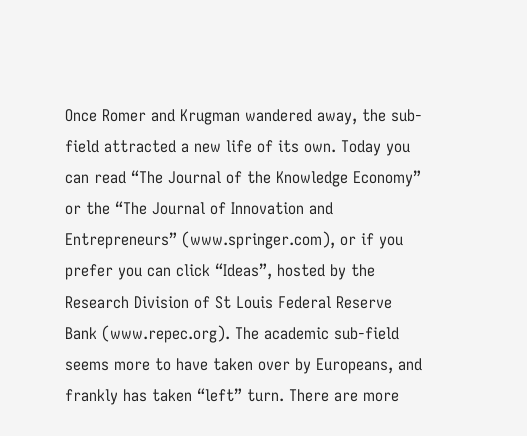Once Romer and Krugman wandered away, the sub-field attracted a new life of its own. Today you can read “The Journal of the Knowledge Economy” or the “The Journal of Innovation and Entrepreneurs” (www.springer.com), or if you prefer you can click “Ideas”, hosted by the Research Division of St Louis Federal Reserve Bank (www.repec.org). The academic sub-field seems more to have taken over by Europeans, and frankly has taken “left” turn. There are more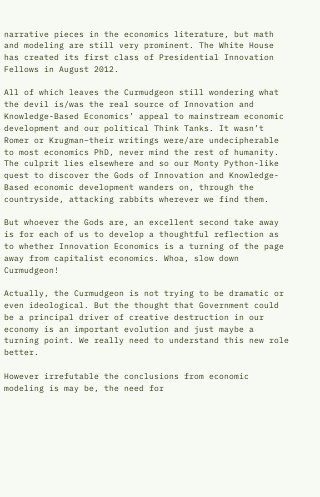narrative pieces in the economics literature, but math and modeling are still very prominent. The White House has created its first class of Presidential Innovation Fellows in August 2012.

All of which leaves the Curmudgeon still wondering what the devil is/was the real source of Innovation and Knowledge-Based Economics’ appeal to mainstream economic development and our political Think Tanks. It wasn’t Romer or Krugman–their writings were/are undecipherable to most economics PhD, never mind the rest of humanity. The culprit lies elsewhere and so our Monty Python-like quest to discover the Gods of Innovation and Knowledge-Based economic development wanders on, through the countryside, attacking rabbits wherever we find them.

But whoever the Gods are, an excellent second take away is for each of us to develop a thoughtful reflection as to whether Innovation Economics is a turning of the page away from capitalist economics. Whoa, slow down Curmudgeon!

Actually, the Curmudgeon is not trying to be dramatic or even ideological. But the thought that Government could be a principal driver of creative destruction in our economy is an important evolution and just maybe a turning point. We really need to understand this new role better.

However irrefutable the conclusions from economic modeling is may be, the need for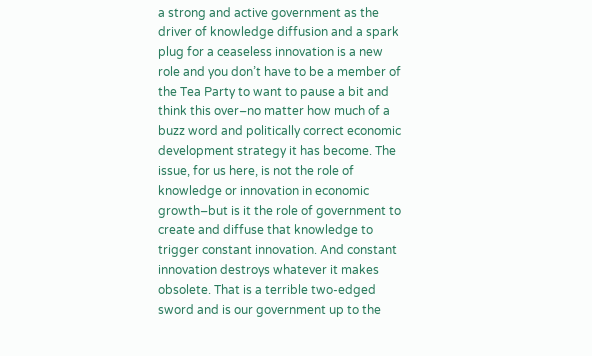a strong and active government as the driver of knowledge diffusion and a spark plug for a ceaseless innovation is a new role and you don’t have to be a member of the Tea Party to want to pause a bit and think this over–no matter how much of a buzz word and politically correct economic development strategy it has become. The issue, for us here, is not the role of knowledge or innovation in economic growth–but is it the role of government to create and diffuse that knowledge to trigger constant innovation. And constant innovation destroys whatever it makes obsolete. That is a terrible two-edged sword and is our government up to the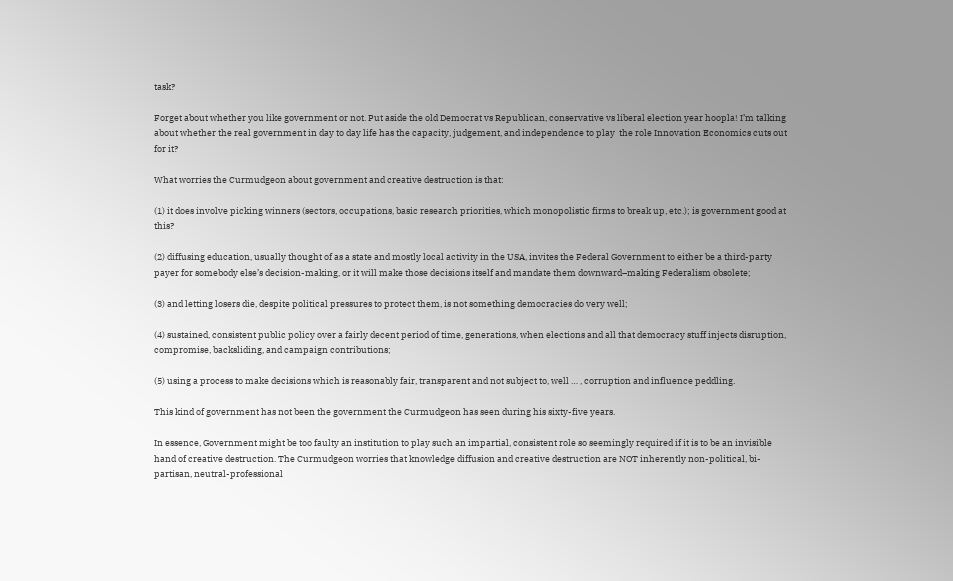task?

Forget about whether you like government or not. Put aside the old Democrat vs Republican, conservative vs liberal election year hoopla! I’m talking about whether the real government in day to day life has the capacity, judgement, and independence to play  the role Innovation Economics cuts out for it?

What worries the Curmudgeon about government and creative destruction is that:

(1) it does involve picking winners (sectors, occupations, basic research priorities, which monopolistic firms to break up, etc.); is government good at this?

(2) diffusing education, usually thought of as a state and mostly local activity in the USA, invites the Federal Government to either be a third-party payer for somebody else’s decision-making, or it will make those decisions itself and mandate them downward–making Federalism obsolete;

(3) and letting losers die, despite political pressures to protect them, is not something democracies do very well;

(4) sustained, consistent public policy over a fairly decent period of time, generations, when elections and all that democracy stuff injects disruption, compromise, backsliding, and campaign contributions;

(5) using a process to make decisions which is reasonably fair, transparent and not subject to, well … , corruption and influence peddling.

This kind of government has not been the government the Curmudgeon has seen during his sixty-five years.

In essence, Government might be too faulty an institution to play such an impartial, consistent role so seemingly required if it is to be an invisible hand of creative destruction. The Curmudgeon worries that knowledge diffusion and creative destruction are NOT inherently non-political, bi-partisan, neutral-professional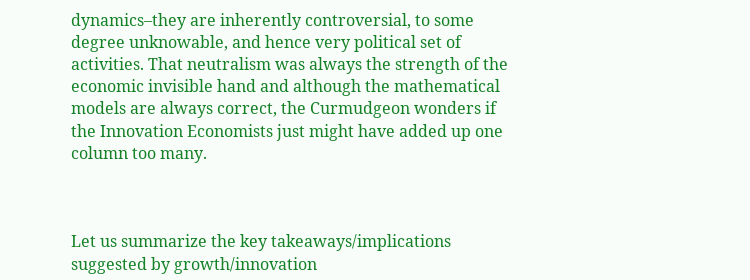dynamics–they are inherently controversial, to some degree unknowable, and hence very political set of activities. That neutralism was always the strength of the economic invisible hand and although the mathematical models are always correct, the Curmudgeon wonders if the Innovation Economists just might have added up one column too many.



Let us summarize the key takeaways/implications suggested by growth/innovation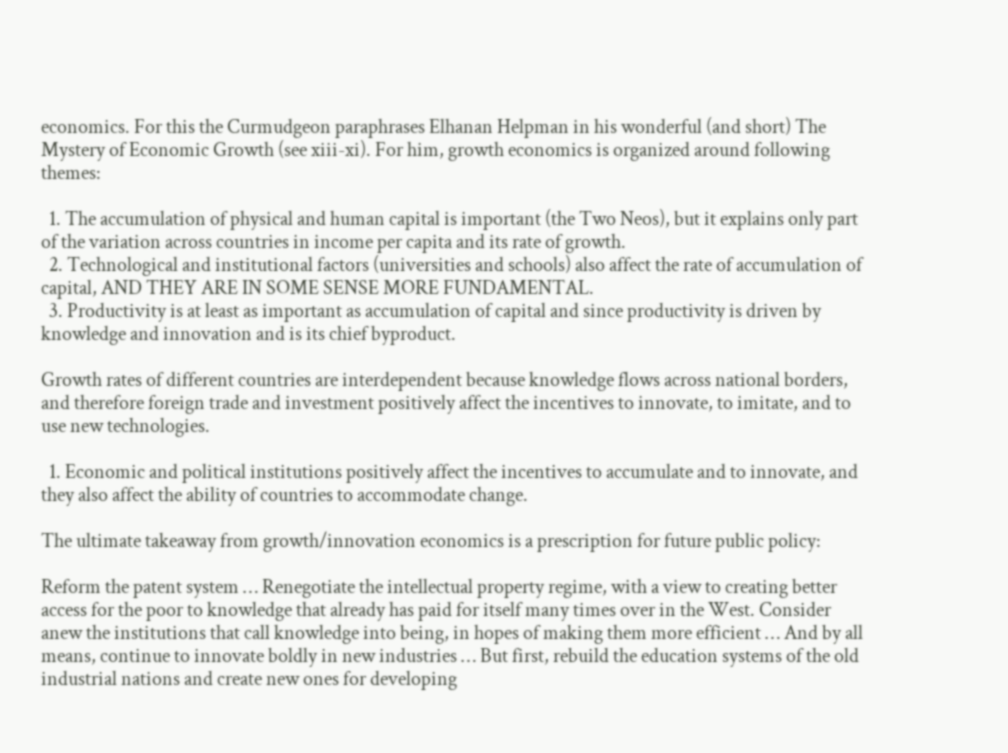economics. For this the Curmudgeon paraphrases Elhanan Helpman in his wonderful (and short) The Mystery of Economic Growth (see xiii-xi). For him, growth economics is organized around following themes:

  1. The accumulation of physical and human capital is important (the Two Neos), but it explains only part of the variation across countries in income per capita and its rate of growth.
  2. Technological and institutional factors (universities and schools) also affect the rate of accumulation of capital, AND THEY ARE IN SOME SENSE MORE FUNDAMENTAL.
  3. Productivity is at least as important as accumulation of capital and since productivity is driven by knowledge and innovation and is its chief byproduct.

Growth rates of different countries are interdependent because knowledge flows across national borders, and therefore foreign trade and investment positively affect the incentives to innovate, to imitate, and to use new technologies.

  1. Economic and political institutions positively affect the incentives to accumulate and to innovate, and they also affect the ability of countries to accommodate change.

The ultimate takeaway from growth/innovation economics is a prescription for future public policy:

Reform the patent system … Renegotiate the intellectual property regime, with a view to creating better access for the poor to knowledge that already has paid for itself many times over in the West. Consider anew the institutions that call knowledge into being, in hopes of making them more efficient … And by all means, continue to innovate boldly in new industries … But first, rebuild the education systems of the old industrial nations and create new ones for developing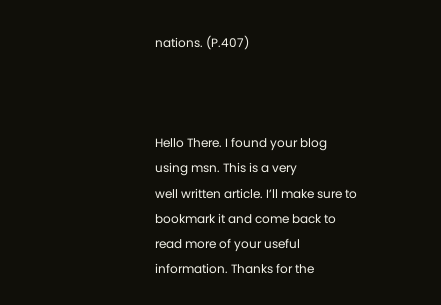nations. (P.407)



Hello There. I found your blog using msn. This is a very
well written article. I’ll make sure to bookmark it and come back to read more of your useful information. Thanks for the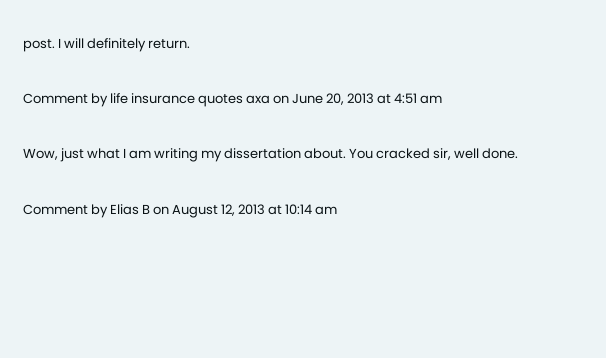post. I will definitely return.

Comment by life insurance quotes axa on June 20, 2013 at 4:51 am

Wow, just what I am writing my dissertation about. You cracked sir, well done.

Comment by Elias B on August 12, 2013 at 10:14 am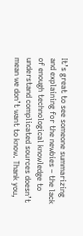It’s great to see someone summarizing and explaining for the newbies – the lack of enough technological knowledge to understand complicated sources doesn’t mean we don’t want to know. Thank you,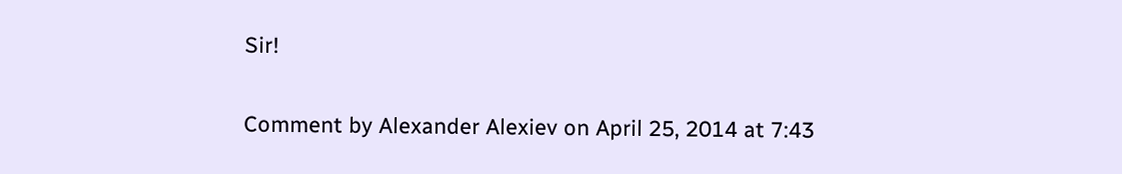Sir!

Comment by Alexander Alexiev on April 25, 2014 at 7:43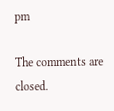pm

The comments are closed.